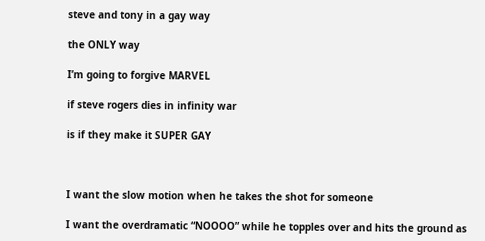steve and tony in a gay way

the ONLY way

I’m going to forgive MARVEL

if steve rogers dies in infinity war

is if they make it SUPER GAY



I want the slow motion when he takes the shot for someone

I want the overdramatic “NOOOO” while he topples over and hits the ground as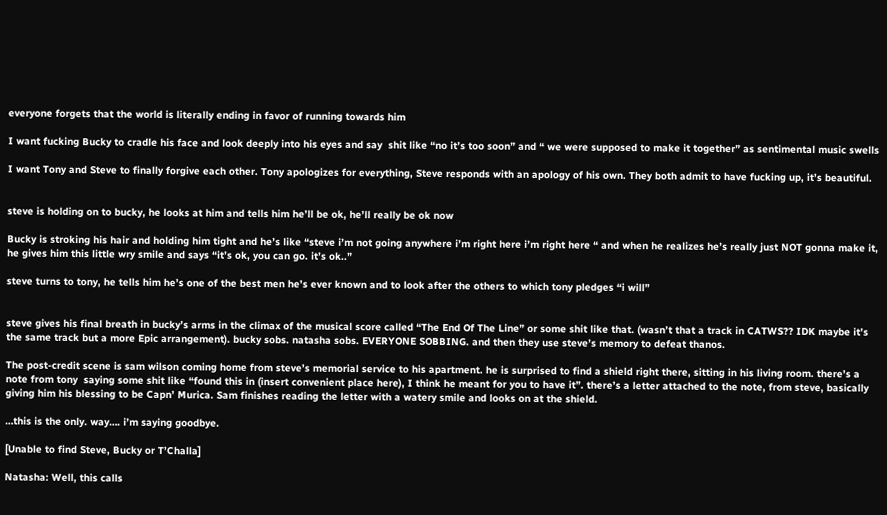everyone forgets that the world is literally ending in favor of running towards him

I want fucking Bucky to cradle his face and look deeply into his eyes and say  shit like “no it’s too soon” and “ we were supposed to make it together” as sentimental music swells

I want Tony and Steve to finally forgive each other. Tony apologizes for everything, Steve responds with an apology of his own. They both admit to have fucking up, it’s beautiful.


steve is holding on to bucky, he looks at him and tells him he’ll be ok, he’ll really be ok now

Bucky is stroking his hair and holding him tight and he’s like “steve i’m not going anywhere i’m right here i’m right here “ and when he realizes he’s really just NOT gonna make it, he gives him this little wry smile and says “it’s ok, you can go. it’s ok..”

steve turns to tony, he tells him he’s one of the best men he’s ever known and to look after the others to which tony pledges “i will”


steve gives his final breath in bucky’s arms in the climax of the musical score called “The End Of The Line” or some shit like that. (wasn’t that a track in CATWS?? IDK maybe it’s the same track but a more Epic arrangement). bucky sobs. natasha sobs. EVERYONE SOBBING. and then they use steve’s memory to defeat thanos.

The post-credit scene is sam wilson coming home from steve’s memorial service to his apartment. he is surprised to find a shield right there, sitting in his living room. there’s a note from tony  saying some shit like “found this in (insert convenient place here), I think he meant for you to have it”. there’s a letter attached to the note, from steve, basically giving him his blessing to be Capn’ Murica. Sam finishes reading the letter with a watery smile and looks on at the shield.

…this is the only. way…. i’m saying goodbye.

[Unable to find Steve, Bucky or T’Challa]

Natasha: Well, this calls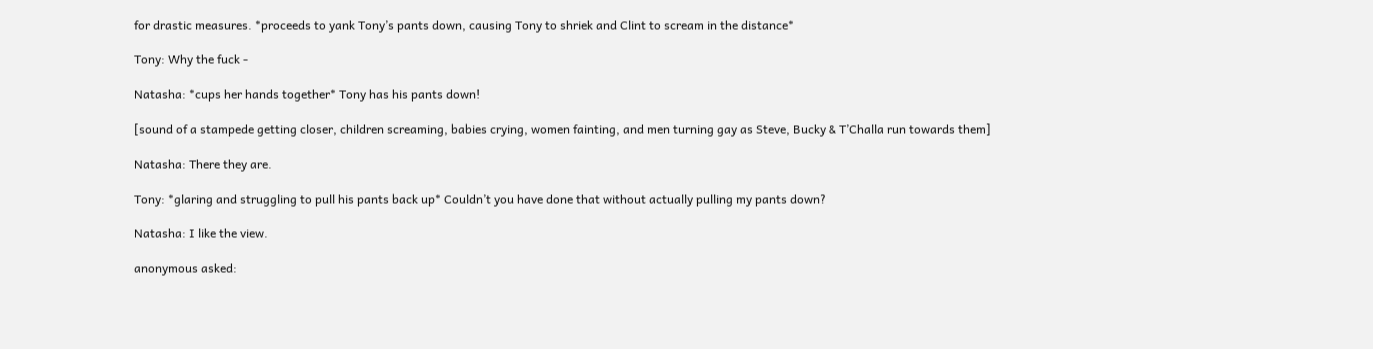for drastic measures. *proceeds to yank Tony’s pants down, causing Tony to shriek and Clint to scream in the distance*

Tony: Why the fuck -

Natasha: *cups her hands together* Tony has his pants down!

[sound of a stampede getting closer, children screaming, babies crying, women fainting, and men turning gay as Steve, Bucky & T’Challa run towards them]

Natasha: There they are.

Tony: *glaring and struggling to pull his pants back up* Couldn’t you have done that without actually pulling my pants down?

Natasha: I like the view.

anonymous asked: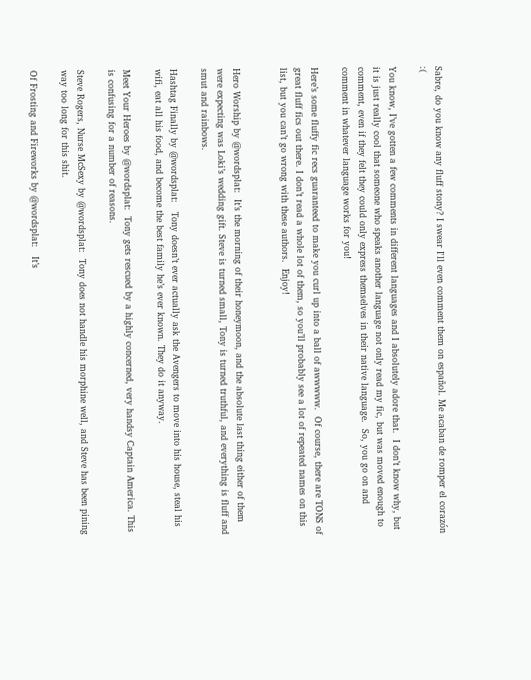Sabre, do you know any fluff stony? I swear I'll even comment them on español. Me acaban de romper el corazón :(

You know, I’ve gotten a few comments in different languages and I absolutely adore that.  I don’t know why, but it is just really cool that someone who speaks another language not only read my fic, but was moved enough to comment, even if they felt they could only express themselves in their native language.  So, you go on and comment in whatever language works for you!

Here’s some fluffy fic recs guaranteed to make you curl up into a ball of awwwww.  Of course, there are TONS of great fluff fics out there. I don’t read a whole lot of them, so you’ll probably see a lot of repeated names on this list, but you can’t go wrong with these authors.  Enjoy!


Hero Worship by @wordsplat:  It’s the morning of their honeymoon, and the absolute last thing either of them were expecting was Loki’s wedding gift. Steve is turned small, Tony is turned truthful, and everything is fluff and smut and rainbows.

Hashtag Finally by @wordsplat:   Tony doesn’t ever actually ask the Avengers to move into his house, steal his wifi, eat all his food, and become the best family he’s ever known. They do it anyway.

Meet Your Heroes by @wordsplat:  Tony gets rescued by a highly concerned, very handsy Captain America. This is confusing for a number of reasons.

Steve Rogers, Nurse McSexy by @wordsplat:  Tony does not handle his morphine well, and Steve has been pining way too long for this shit.

Of Frosting and Fireworks by @wordsplat:   It’s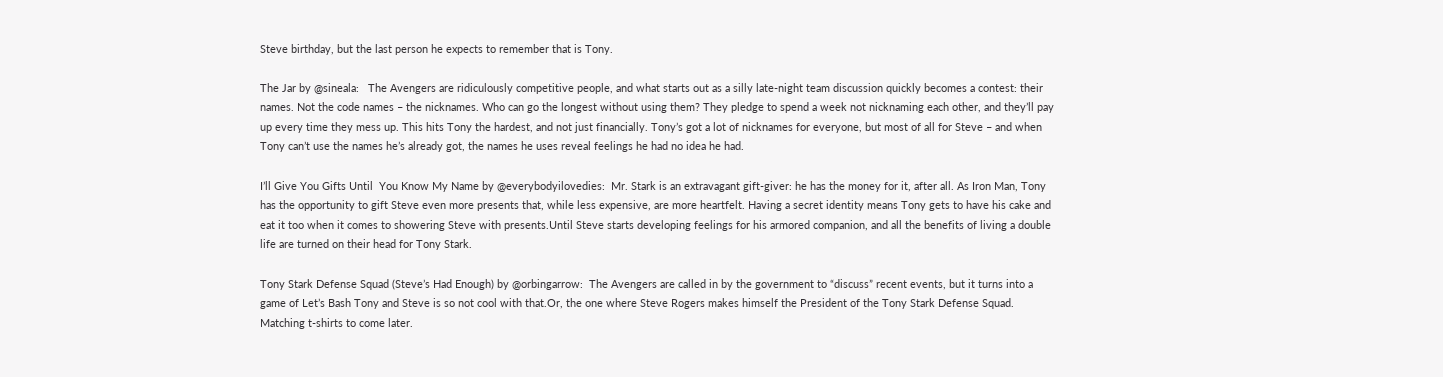Steve birthday, but the last person he expects to remember that is Tony.

The Jar by @sineala:   The Avengers are ridiculously competitive people, and what starts out as a silly late-night team discussion quickly becomes a contest: their names. Not the code names – the nicknames. Who can go the longest without using them? They pledge to spend a week not nicknaming each other, and they’ll pay up every time they mess up. This hits Tony the hardest, and not just financially. Tony’s got a lot of nicknames for everyone, but most of all for Steve – and when Tony can’t use the names he’s already got, the names he uses reveal feelings he had no idea he had.

I’ll Give You Gifts Until  You Know My Name by @everybodyilovedies:  Mr. Stark is an extravagant gift-giver: he has the money for it, after all. As Iron Man, Tony has the opportunity to gift Steve even more presents that, while less expensive, are more heartfelt. Having a secret identity means Tony gets to have his cake and eat it too when it comes to showering Steve with presents.Until Steve starts developing feelings for his armored companion, and all the benefits of living a double life are turned on their head for Tony Stark.

Tony Stark Defense Squad (Steve’s Had Enough) by @orbingarrow:  The Avengers are called in by the government to “discuss” recent events, but it turns into a game of Let’s Bash Tony and Steve is so not cool with that.Or, the one where Steve Rogers makes himself the President of the Tony Stark Defense Squad. Matching t-shirts to come later.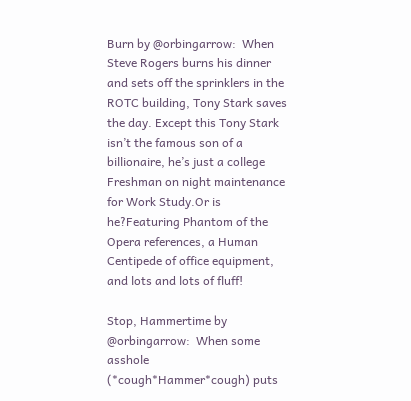Burn by @orbingarrow:  When Steve Rogers burns his dinner and sets off the sprinklers in the ROTC building, Tony Stark saves the day. Except this Tony Stark isn’t the famous son of a billionaire, he’s just a college Freshman on night maintenance for Work Study.Or is he?Featuring Phantom of the Opera references, a Human Centipede of office equipment, and lots and lots of fluff!

Stop, Hammertime by @orbingarrow:  When some asshole (*cough*Hammer*cough) puts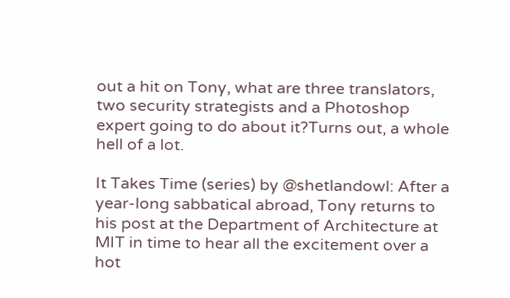out a hit on Tony, what are three translators, two security strategists and a Photoshop expert going to do about it?Turns out, a whole hell of a lot.

It Takes Time (series) by @shetlandowl: After a year-long sabbatical abroad, Tony returns to his post at the Department of Architecture at MIT in time to hear all the excitement over a hot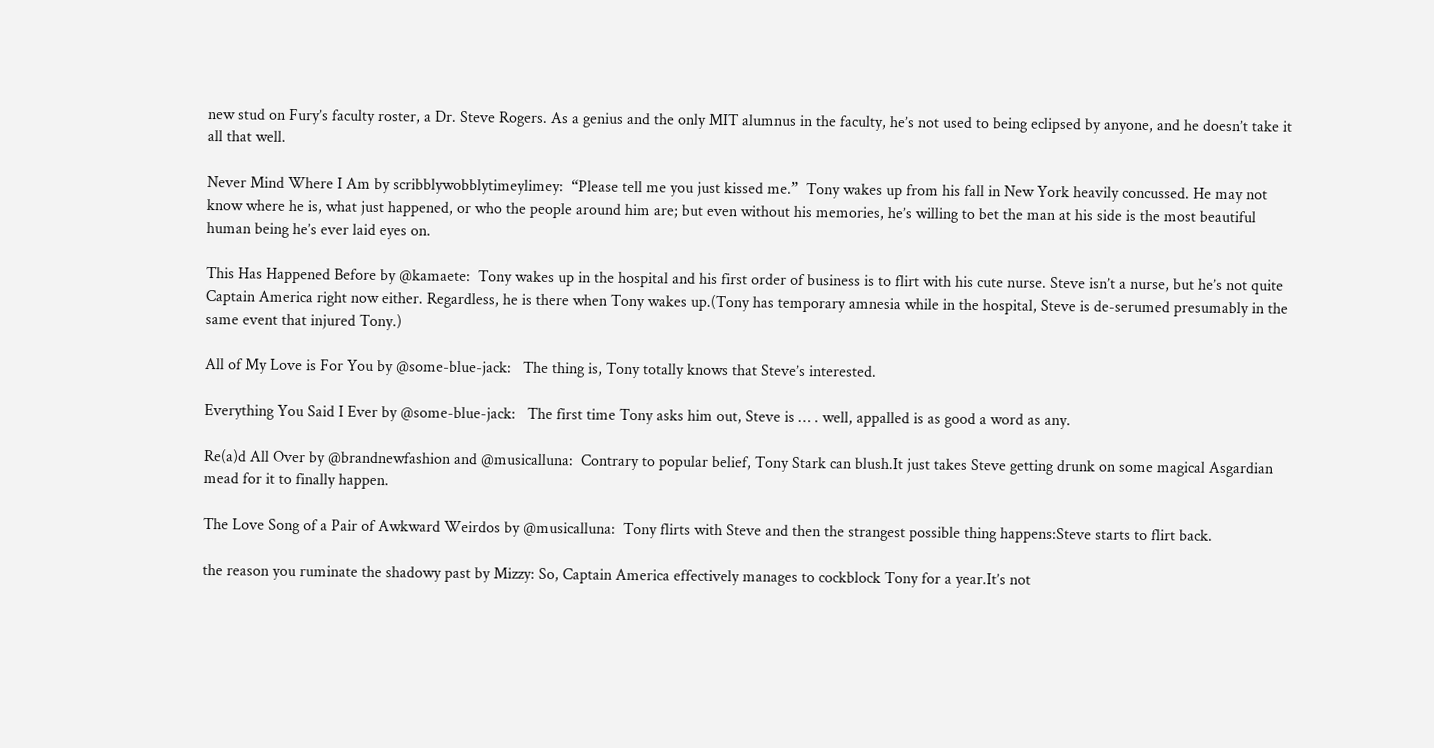new stud on Fury’s faculty roster, a Dr. Steve Rogers. As a genius and the only MIT alumnus in the faculty, he’s not used to being eclipsed by anyone, and he doesn’t take it all that well.

Never Mind Where I Am by scribblywobblytimeylimey:  “Please tell me you just kissed me.”  Tony wakes up from his fall in New York heavily concussed. He may not know where he is, what just happened, or who the people around him are; but even without his memories, he’s willing to bet the man at his side is the most beautiful human being he’s ever laid eyes on.

This Has Happened Before by @kamaete:  Tony wakes up in the hospital and his first order of business is to flirt with his cute nurse. Steve isn’t a nurse, but he’s not quite Captain America right now either. Regardless, he is there when Tony wakes up.(Tony has temporary amnesia while in the hospital, Steve is de-serumed presumably in the same event that injured Tony.)

All of My Love is For You by @some-blue-jack:   The thing is, Tony totally knows that Steve’s interested.

Everything You Said I Ever by @some-blue-jack:   The first time Tony asks him out, Steve is … . well, appalled is as good a word as any.

Re(a)d All Over by @brandnewfashion and @musicalluna:  Contrary to popular belief, Tony Stark can blush.It just takes Steve getting drunk on some magical Asgardian mead for it to finally happen.

The Love Song of a Pair of Awkward Weirdos by @musicalluna:  Tony flirts with Steve and then the strangest possible thing happens:Steve starts to flirt back.

the reason you ruminate the shadowy past by Mizzy: So, Captain America effectively manages to cockblock Tony for a year.It’s not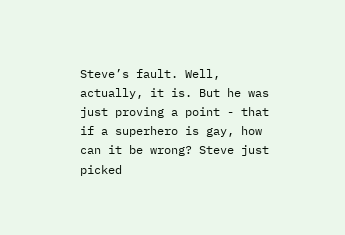Steve’s fault. Well, actually, it is. But he was just proving a point - that if a superhero is gay, how can it be wrong? Steve just picked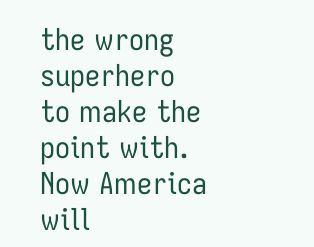the wrong superhero to make the point with. Now America will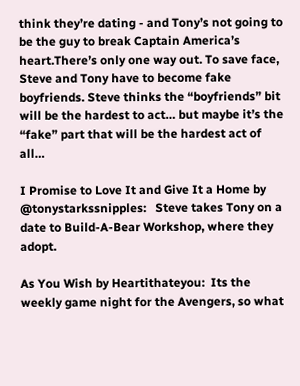think they’re dating - and Tony’s not going to be the guy to break Captain America’s heart.There’s only one way out. To save face, Steve and Tony have to become fake boyfriends. Steve thinks the “boyfriends” bit will be the hardest to act… but maybe it’s the “fake” part that will be the hardest act of all…

I Promise to Love It and Give It a Home by @tonystarkssnipples:   Steve takes Tony on a date to Build-A-Bear Workshop, where they adopt.

As You Wish by Heartithateyou:  Its the weekly game night for the Avengers, so what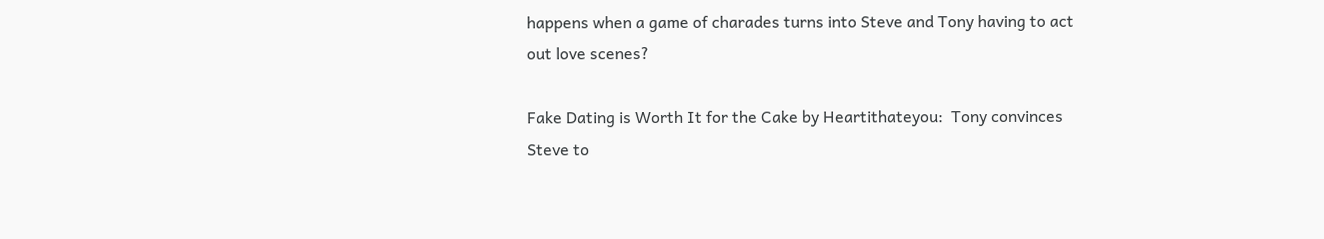happens when a game of charades turns into Steve and Tony having to act out love scenes?

Fake Dating is Worth It for the Cake by Heartithateyou:  Tony convinces Steve to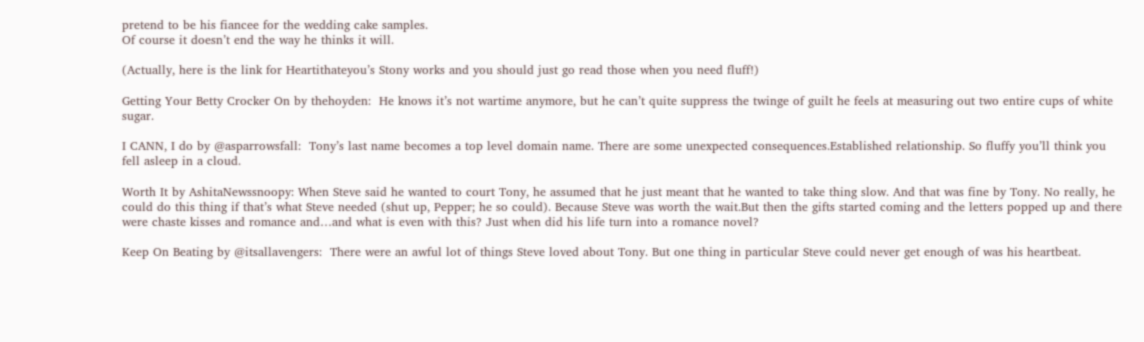pretend to be his fiancee for the wedding cake samples.
Of course it doesn’t end the way he thinks it will.

(Actually, here is the link for Heartithateyou’s Stony works and you should just go read those when you need fluff!)

Getting Your Betty Crocker On by thehoyden:  He knows it’s not wartime anymore, but he can’t quite suppress the twinge of guilt he feels at measuring out two entire cups of white sugar.

I CANN, I do by @asparrowsfall:  Tony’s last name becomes a top level domain name. There are some unexpected consequences.Established relationship. So fluffy you’ll think you fell asleep in a cloud.

Worth It by AshitaNewssnoopy: When Steve said he wanted to court Tony, he assumed that he just meant that he wanted to take thing slow. And that was fine by Tony. No really, he could do this thing if that’s what Steve needed (shut up, Pepper; he so could). Because Steve was worth the wait.But then the gifts started coming and the letters popped up and there were chaste kisses and romance and…and what is even with this? Just when did his life turn into a romance novel?

Keep On Beating by @itsallavengers:  There were an awful lot of things Steve loved about Tony. But one thing in particular Steve could never get enough of was his heartbeat.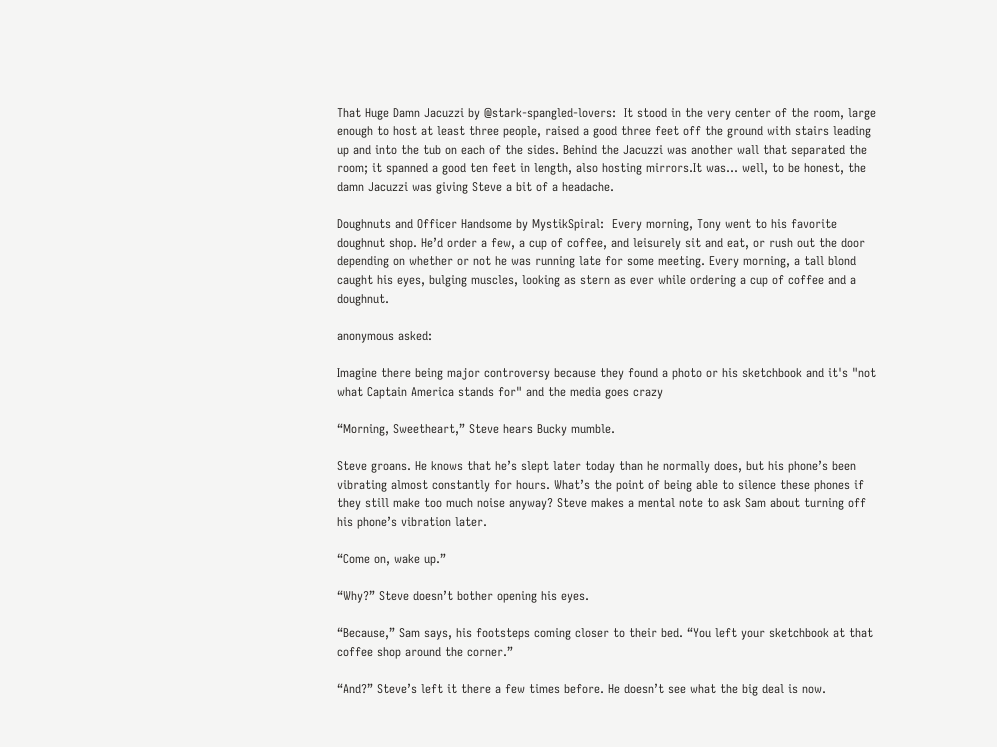That Huge Damn Jacuzzi by @stark-spangled-lovers:  It stood in the very center of the room, large enough to host at least three people, raised a good three feet off the ground with stairs leading up and into the tub on each of the sides. Behind the Jacuzzi was another wall that separated the room; it spanned a good ten feet in length, also hosting mirrors.It was… well, to be honest, the damn Jacuzzi was giving Steve a bit of a headache.

Doughnuts and Officer Handsome by MystikSpiral:  Every morning, Tony went to his favorite doughnut shop. He’d order a few, a cup of coffee, and leisurely sit and eat, or rush out the door depending on whether or not he was running late for some meeting. Every morning, a tall blond caught his eyes, bulging muscles, looking as stern as ever while ordering a cup of coffee and a doughnut.

anonymous asked:

Imagine there being major controversy because they found a photo or his sketchbook and it's "not what Captain America stands for" and the media goes crazy

“Morning, Sweetheart,” Steve hears Bucky mumble.

Steve groans. He knows that he’s slept later today than he normally does, but his phone’s been vibrating almost constantly for hours. What’s the point of being able to silence these phones if they still make too much noise anyway? Steve makes a mental note to ask Sam about turning off his phone’s vibration later.

“Come on, wake up.”

“Why?” Steve doesn’t bother opening his eyes.

“Because,” Sam says, his footsteps coming closer to their bed. “You left your sketchbook at that coffee shop around the corner.”

“And?” Steve’s left it there a few times before. He doesn’t see what the big deal is now.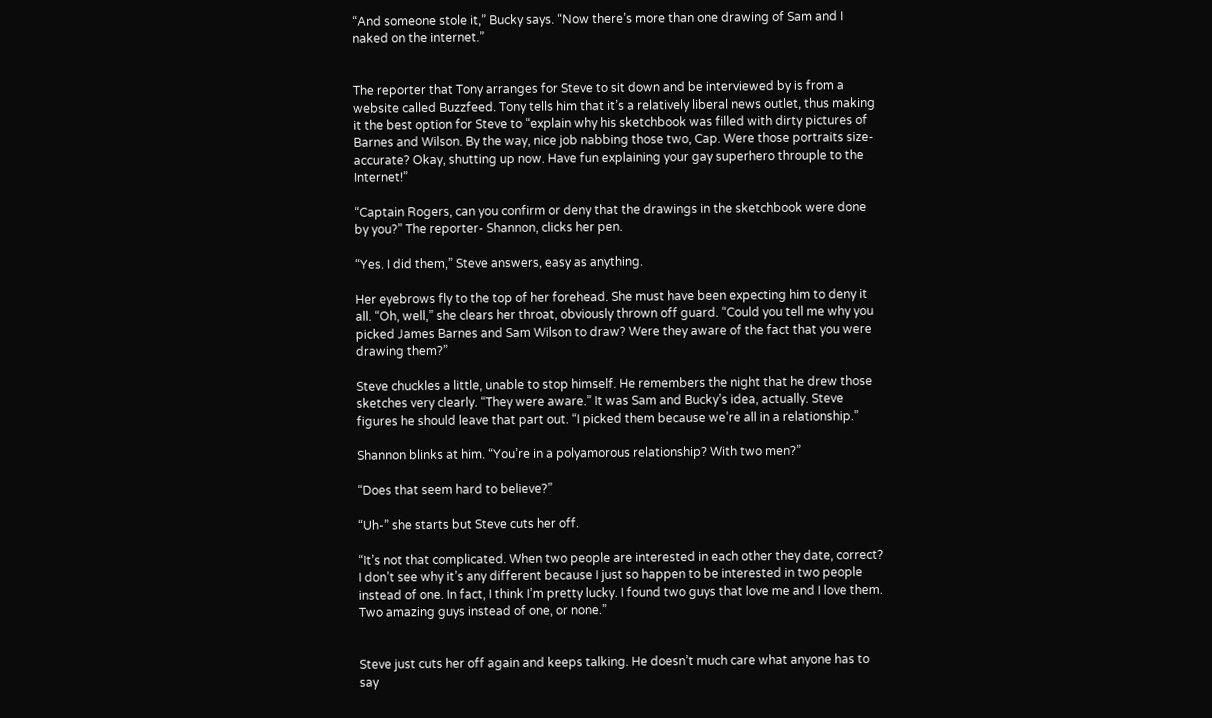“And someone stole it,” Bucky says. “Now there’s more than one drawing of Sam and I naked on the internet.”


The reporter that Tony arranges for Steve to sit down and be interviewed by is from a website called Buzzfeed. Tony tells him that it’s a relatively liberal news outlet, thus making it the best option for Steve to “explain why his sketchbook was filled with dirty pictures of Barnes and Wilson. By the way, nice job nabbing those two, Cap. Were those portraits size-accurate? Okay, shutting up now. Have fun explaining your gay superhero throuple to the Internet!”

“Captain Rogers, can you confirm or deny that the drawings in the sketchbook were done by you?” The reporter- Shannon, clicks her pen.

“Yes. I did them,” Steve answers, easy as anything.

Her eyebrows fly to the top of her forehead. She must have been expecting him to deny it all. “Oh, well,” she clears her throat, obviously thrown off guard. “Could you tell me why you picked James Barnes and Sam Wilson to draw? Were they aware of the fact that you were drawing them?”

Steve chuckles a little, unable to stop himself. He remembers the night that he drew those sketches very clearly. “They were aware.” It was Sam and Bucky’s idea, actually. Steve figures he should leave that part out. “I picked them because we’re all in a relationship.”

Shannon blinks at him. “You’re in a polyamorous relationship? With two men?”

“Does that seem hard to believe?”

“Uh-” she starts but Steve cuts her off.

“It’s not that complicated. When two people are interested in each other they date, correct? I don’t see why it’s any different because I just so happen to be interested in two people instead of one. In fact, I think I’m pretty lucky. I found two guys that love me and I love them. Two amazing guys instead of one, or none.”


Steve just cuts her off again and keeps talking. He doesn’t much care what anyone has to say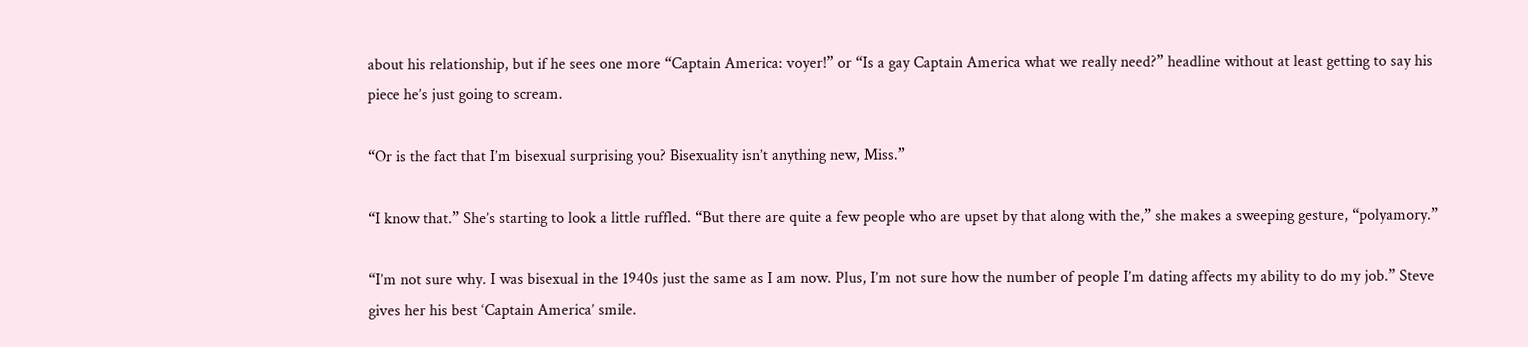about his relationship, but if he sees one more “Captain America: voyer!” or “Is a gay Captain America what we really need?” headline without at least getting to say his piece he’s just going to scream.

“Or is the fact that I’m bisexual surprising you? Bisexuality isn’t anything new, Miss.”

“I know that.” She’s starting to look a little ruffled. “But there are quite a few people who are upset by that along with the,” she makes a sweeping gesture, “polyamory.”

“I’m not sure why. I was bisexual in the 1940s just the same as I am now. Plus, I’m not sure how the number of people I’m dating affects my ability to do my job.” Steve gives her his best ‘Captain America’ smile.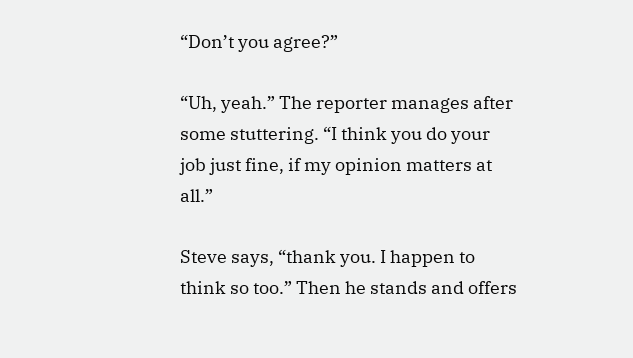“Don’t you agree?”

“Uh, yeah.” The reporter manages after some stuttering. “I think you do your job just fine, if my opinion matters at all.”

Steve says, “thank you. I happen to think so too.” Then he stands and offers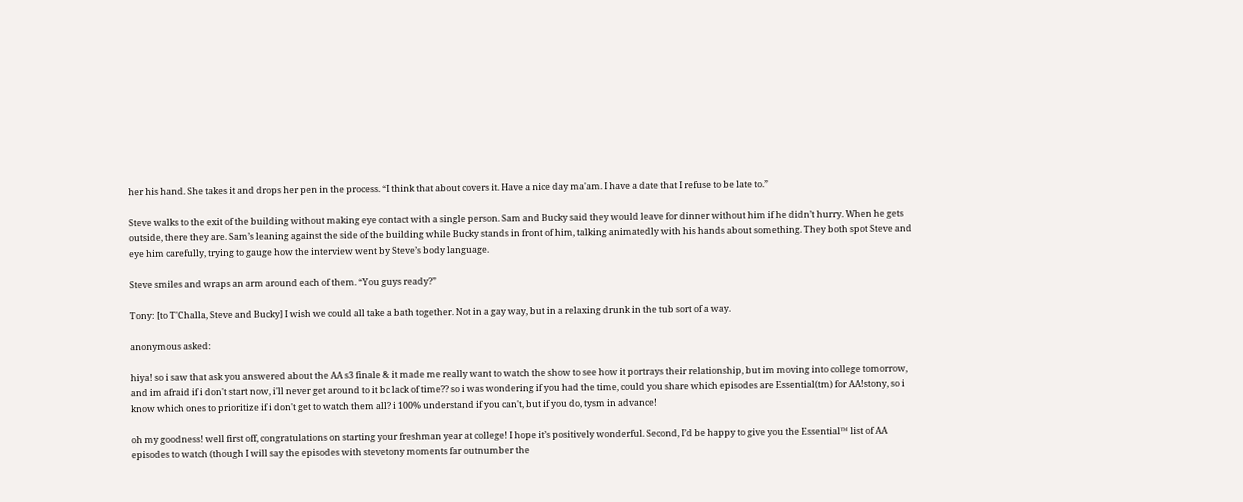her his hand. She takes it and drops her pen in the process. “I think that about covers it. Have a nice day ma'am. I have a date that I refuse to be late to.”

Steve walks to the exit of the building without making eye contact with a single person. Sam and Bucky said they would leave for dinner without him if he didn’t hurry. When he gets outside, there they are. Sam’s leaning against the side of the building while Bucky stands in front of him, talking animatedly with his hands about something. They both spot Steve and eye him carefully, trying to gauge how the interview went by Steve’s body language.

Steve smiles and wraps an arm around each of them. “You guys ready?”

Tony: [to T'Challa, Steve and Bucky] I wish we could all take a bath together. Not in a gay way, but in a relaxing drunk in the tub sort of a way.

anonymous asked:

hiya! so i saw that ask you answered about the AA s3 finale & it made me really want to watch the show to see how it portrays their relationship, but im moving into college tomorrow, and im afraid if i don't start now, i'll never get around to it bc lack of time?? so i was wondering if you had the time, could you share which episodes are Essential(tm) for AA!stony, so i know which ones to prioritize if i don't get to watch them all? i 100% understand if you can't, but if you do, tysm in advance!

oh my goodness! well first off, congratulations on starting your freshman year at college! I hope it’s positively wonderful. Second, I’d be happy to give you the Essential™ list of AA episodes to watch (though I will say the episodes with stevetony moments far outnumber the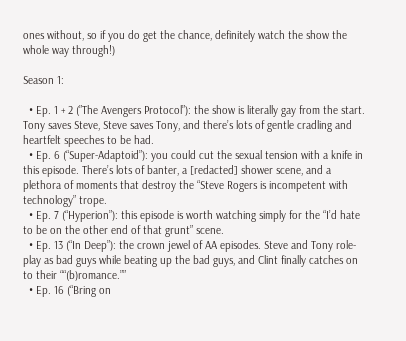ones without, so if you do get the chance, definitely watch the show the whole way through!)

Season 1:

  • Ep. 1 + 2 (”The Avengers Protocol”): the show is literally gay from the start. Tony saves Steve, Steve saves Tony, and there’s lots of gentle cradling and heartfelt speeches to be had.
  • Ep. 6 (“Super-Adaptoid”): you could cut the sexual tension with a knife in this episode. There’s lots of banter, a [redacted] shower scene, and a plethora of moments that destroy the “Steve Rogers is incompetent with technology” trope.
  • Ep. 7 (“Hyperion”): this episode is worth watching simply for the “I’d hate to be on the other end of that grunt” scene.
  • Ep. 13 (“In Deep”): the crown jewel of AA episodes. Steve and Tony role-play as bad guys while beating up the bad guys, and Clint finally catches on to their ““(b)romance.””
  • Ep. 16 (“Bring on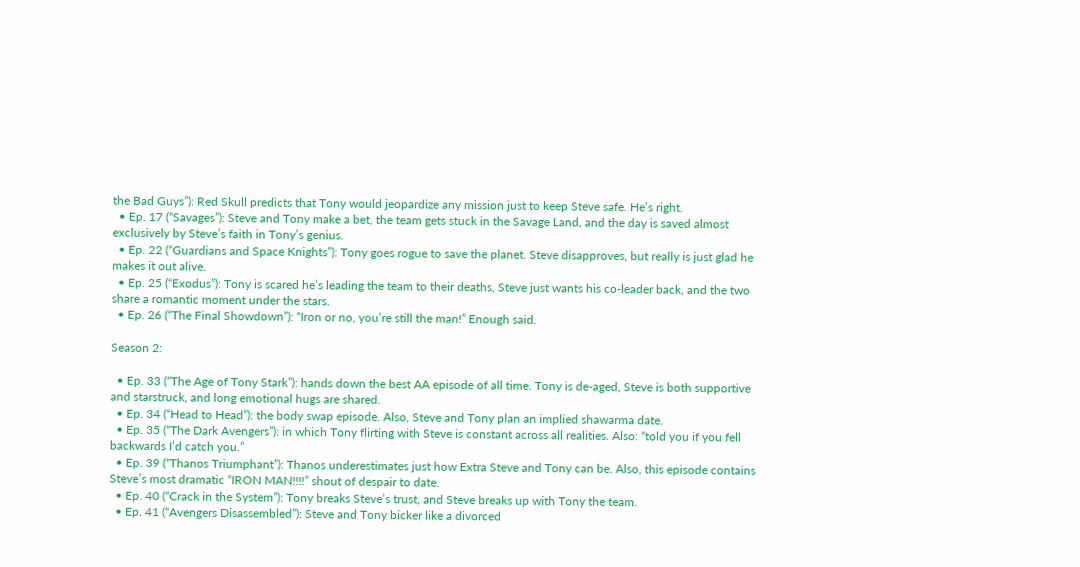the Bad Guys”): Red Skull predicts that Tony would jeopardize any mission just to keep Steve safe. He’s right.
  • Ep. 17 (“Savages”): Steve and Tony make a bet, the team gets stuck in the Savage Land, and the day is saved almost exclusively by Steve’s faith in Tony’s genius.
  • Ep. 22 (“Guardians and Space Knights”): Tony goes rogue to save the planet. Steve disapproves, but really is just glad he makes it out alive.
  • Ep. 25 (“Exodus”): Tony is scared he’s leading the team to their deaths, Steve just wants his co-leader back, and the two share a romantic moment under the stars.
  • Ep. 26 (“The Final Showdown”): “Iron or no, you’re still the man!” Enough said.

Season 2:

  • Ep. 33 (“The Age of Tony Stark”): hands down the best AA episode of all time. Tony is de-aged, Steve is both supportive and starstruck, and long emotional hugs are shared.
  • Ep. 34 (“Head to Head”): the body swap episode. Also, Steve and Tony plan an implied shawarma date.
  • Ep. 35 (“The Dark Avengers”): in which Tony flirting with Steve is constant across all realities. Also: “told you if you fell backwards I’d catch you.”
  • Ep. 39 (“Thanos Triumphant”): Thanos underestimates just how Extra Steve and Tony can be. Also, this episode contains Steve’s most dramatic “IRON MAN!!!!” shout of despair to date.
  • Ep. 40 (“Crack in the System”): Tony breaks Steve’s trust, and Steve breaks up with Tony the team.
  • Ep. 41 (“Avengers Disassembled”): Steve and Tony bicker like a divorced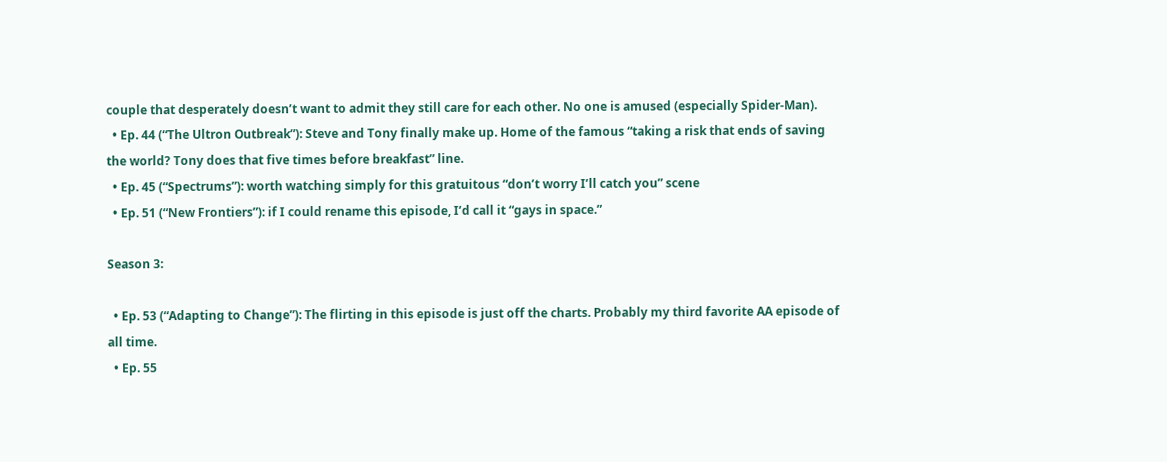couple that desperately doesn’t want to admit they still care for each other. No one is amused (especially Spider-Man).
  • Ep. 44 (“The Ultron Outbreak”): Steve and Tony finally make up. Home of the famous “taking a risk that ends of saving the world? Tony does that five times before breakfast” line.
  • Ep. 45 (“Spectrums”): worth watching simply for this gratuitous “don’t worry I’ll catch you” scene
  • Ep. 51 (“New Frontiers”): if I could rename this episode, I’d call it “gays in space.”

Season 3:

  • Ep. 53 (“Adapting to Change”): The flirting in this episode is just off the charts. Probably my third favorite AA episode of all time.
  • Ep. 55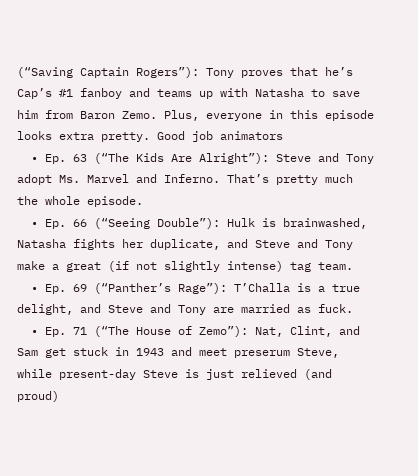(“Saving Captain Rogers”): Tony proves that he’s Cap’s #1 fanboy and teams up with Natasha to save him from Baron Zemo. Plus, everyone in this episode looks extra pretty. Good job animators
  • Ep. 63 (“The Kids Are Alright”): Steve and Tony adopt Ms. Marvel and Inferno. That’s pretty much the whole episode.
  • Ep. 66 (“Seeing Double”): Hulk is brainwashed, Natasha fights her duplicate, and Steve and Tony make a great (if not slightly intense) tag team.
  • Ep. 69 (“Panther’s Rage”): T’Challa is a true delight, and Steve and Tony are married as fuck.
  • Ep. 71 (“The House of Zemo”): Nat, Clint, and Sam get stuck in 1943 and meet preserum Steve, while present-day Steve is just relieved (and proud)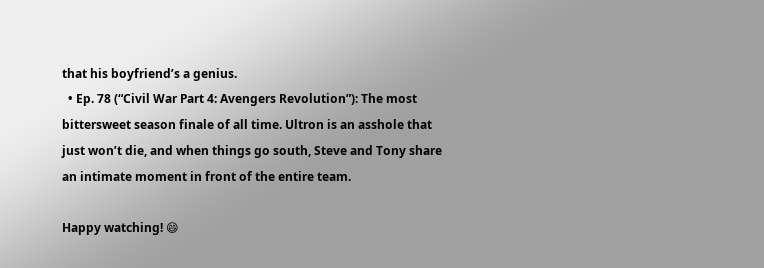that his boyfriend’s a genius.
  • Ep. 78 (“Civil War Part 4: Avengers Revolution”): The most bittersweet season finale of all time. Ultron is an asshole that just won’t die, and when things go south, Steve and Tony share an intimate moment in front of the entire team.

Happy watching! 😄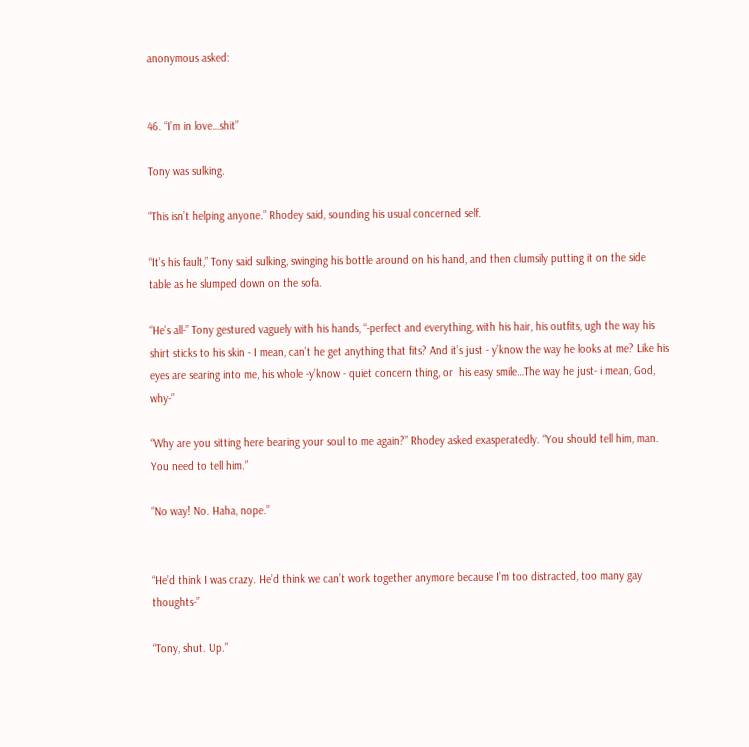anonymous asked:


46. “I’m in love…shit”

Tony was sulking.

“This isn’t helping anyone.” Rhodey said, sounding his usual concerned self.

“It’s his fault,” Tony said sulking, swinging his bottle around on his hand, and then clumsily putting it on the side table as he slumped down on the sofa.

“He’s all-” Tony gestured vaguely with his hands, “-perfect and everything, with his hair, his outfits, ugh the way his shirt sticks to his skin - I mean, can’t he get anything that fits? And it’s just - y’know the way he looks at me? Like his eyes are searing into me, his whole -y’know - quiet concern thing, or  his easy smile…The way he just- i mean, God, why-”

“Why are you sitting here bearing your soul to me again?” Rhodey asked exasperatedly. “You should tell him, man. You need to tell him.”

“No way! No. Haha, nope.”


“He’d think I was crazy. He’d think we can’t work together anymore because I’m too distracted, too many gay thoughts-”

“Tony, shut. Up.”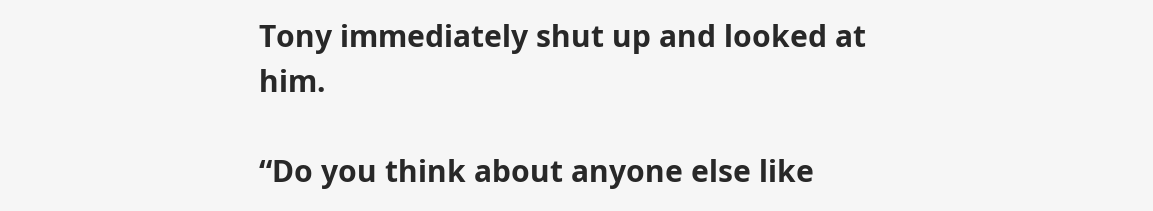Tony immediately shut up and looked at him.

“Do you think about anyone else like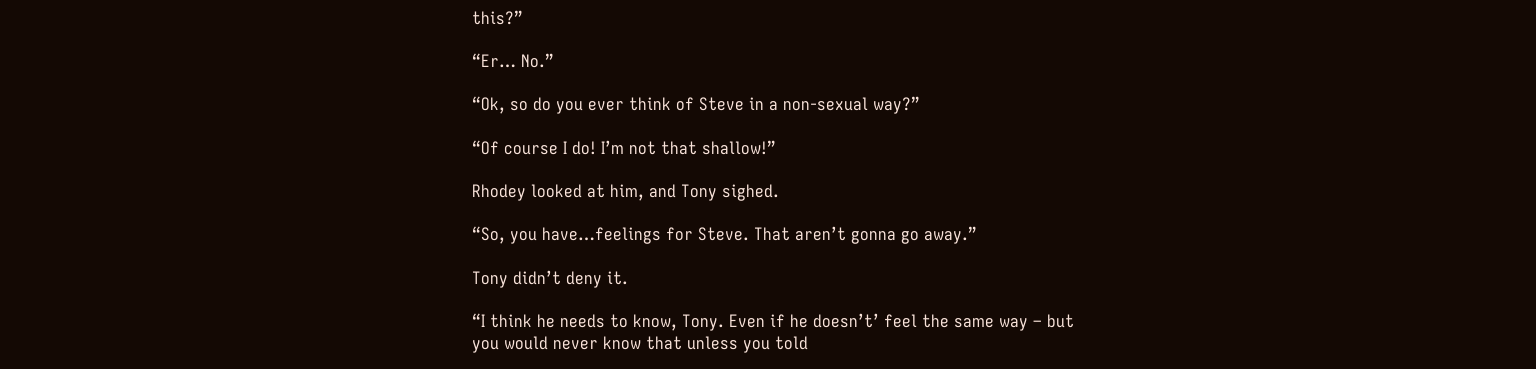this?”

“Er… No.”

“Ok, so do you ever think of Steve in a non-sexual way?”

“Of course I do! I’m not that shallow!”

Rhodey looked at him, and Tony sighed.

“So, you have…feelings for Steve. That aren’t gonna go away.”

Tony didn’t deny it.

“I think he needs to know, Tony. Even if he doesn’t’ feel the same way – but you would never know that unless you told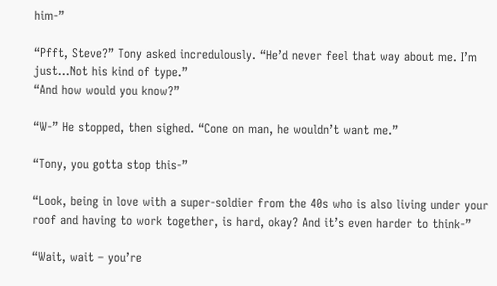him-”

“Pfft, Steve?” Tony asked incredulously. “He’d never feel that way about me. I’m just…Not his kind of type.”
“And how would you know?”

“W-” He stopped, then sighed. “Cone on man, he wouldn’t want me.”

“Tony, you gotta stop this-”

“Look, being in love with a super-soldier from the 40s who is also living under your roof and having to work together, is hard, okay? And it’s even harder to think-”

“Wait, wait – you’re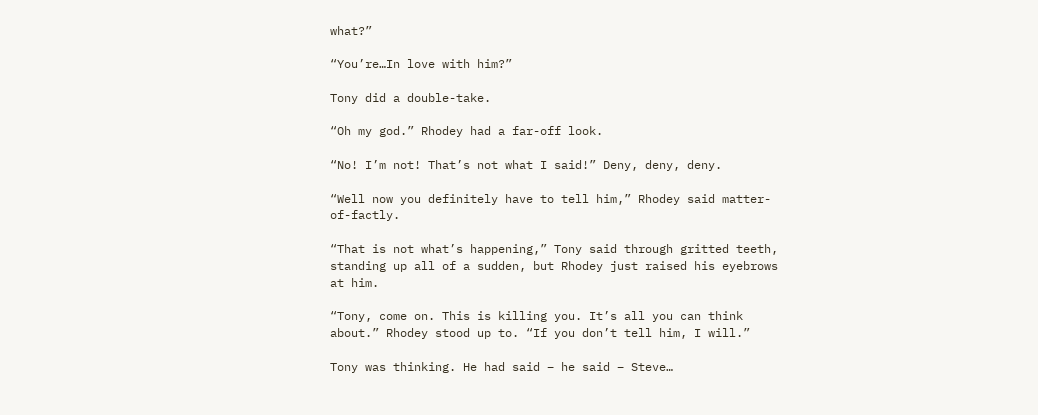what?”

“You’re…In love with him?”

Tony did a double-take.

“Oh my god.” Rhodey had a far-off look.

“No! I’m not! That’s not what I said!” Deny, deny, deny.

“Well now you definitely have to tell him,” Rhodey said matter-of-factly.

“That is not what’s happening,” Tony said through gritted teeth, standing up all of a sudden, but Rhodey just raised his eyebrows at him.

“Tony, come on. This is killing you. It’s all you can think about.” Rhodey stood up to. “If you don’t tell him, I will.”

Tony was thinking. He had said – he said – Steve…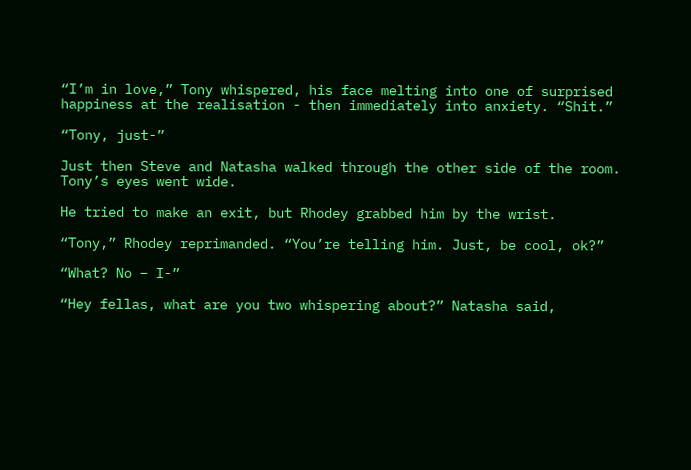“I’m in love,” Tony whispered, his face melting into one of surprised happiness at the realisation - then immediately into anxiety. “Shit.”

“Tony, just-”

Just then Steve and Natasha walked through the other side of the room. Tony’s eyes went wide.

He tried to make an exit, but Rhodey grabbed him by the wrist.

“Tony,” Rhodey reprimanded. “You’re telling him. Just, be cool, ok?”

“What? No – I-”

“Hey fellas, what are you two whispering about?” Natasha said,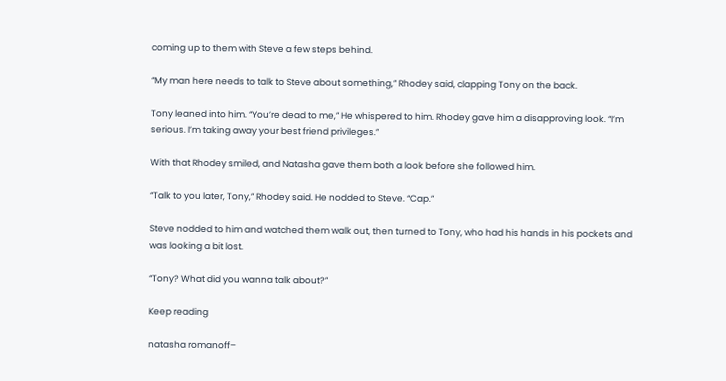coming up to them with Steve a few steps behind.

“My man here needs to talk to Steve about something,” Rhodey said, clapping Tony on the back.

Tony leaned into him. “You’re dead to me,” He whispered to him. Rhodey gave him a disapproving look. “I’m serious. I’m taking away your best friend privileges.”

With that Rhodey smiled, and Natasha gave them both a look before she followed him.

“Talk to you later, Tony,” Rhodey said. He nodded to Steve. “Cap.”

Steve nodded to him and watched them walk out, then turned to Tony, who had his hands in his pockets and was looking a bit lost.

“Tony? What did you wanna talk about?”

Keep reading

natasha romanoff–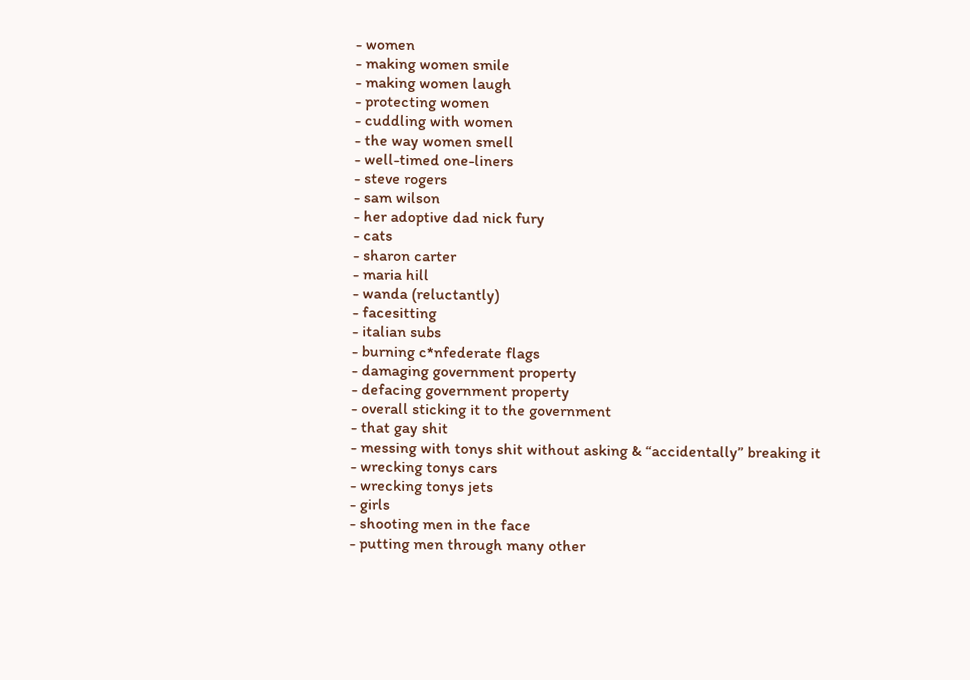- women
- making women smile
- making women laugh
- protecting women
- cuddling with women
- the way women smell
- well-timed one-liners
- steve rogers
- sam wilson
- her adoptive dad nick fury
- cats
- sharon carter
- maria hill
- wanda (reluctantly)
- facesitting
- italian subs
- burning c*nfederate flags
- damaging government property
- defacing government property
- overall sticking it to the government
- that gay shit
- messing with tonys shit without asking & “accidentally” breaking it
- wrecking tonys cars
- wrecking tonys jets
- girls
- shooting men in the face
- putting men through many other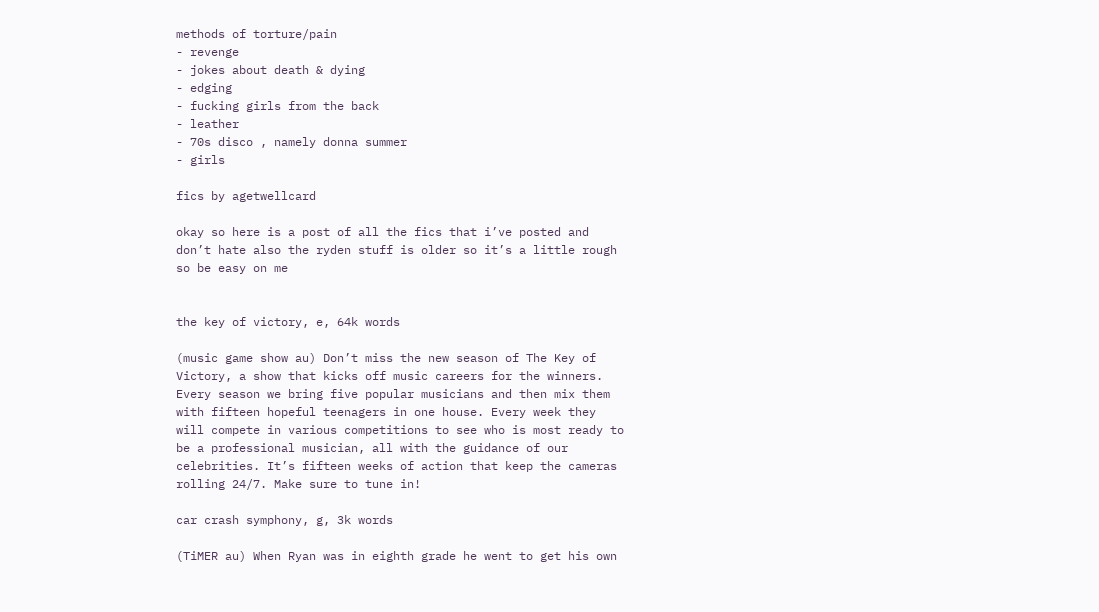methods of torture/pain
- revenge
- jokes about death & dying
- edging
- fucking girls from the back
- leather
- 70s disco , namely donna summer
- girls

fics by agetwellcard

okay so here is a post of all the fics that i’ve posted and don’t hate also the ryden stuff is older so it’s a little rough so be easy on me


the key of victory, e, 64k words

(music game show au) Don’t miss the new season of The Key of Victory, a show that kicks off music careers for the winners. Every season we bring five popular musicians and then mix them with fifteen hopeful teenagers in one house. Every week they will compete in various competitions to see who is most ready to be a professional musician, all with the guidance of our celebrities. It’s fifteen weeks of action that keep the cameras rolling 24/7. Make sure to tune in!

car crash symphony, g, 3k words

(TiMER au) When Ryan was in eighth grade he went to get his own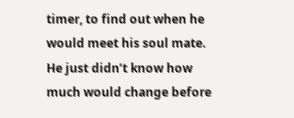timer, to find out when he would meet his soul mate. He just didn’t know how much would change before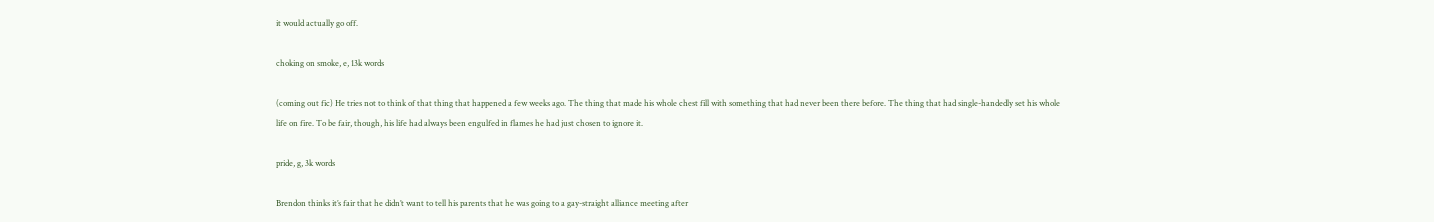it would actually go off.

choking on smoke, e, 13k words

(coming out fic) He tries not to think of that thing that happened a few weeks ago. The thing that made his whole chest fill with something that had never been there before. The thing that had single-handedly set his whole life on fire. To be fair, though, his life had always been engulfed in flames he had just chosen to ignore it.

pride, g, 3k words

Brendon thinks it’s fair that he didn’t want to tell his parents that he was going to a gay-straight alliance meeting after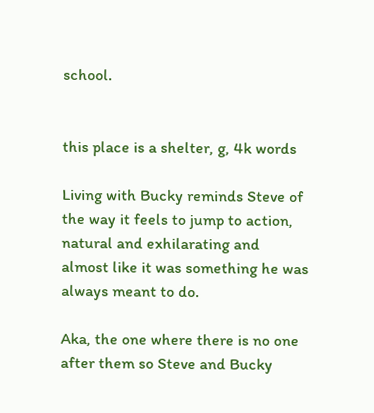school.


this place is a shelter, g, 4k words

Living with Bucky reminds Steve of the way it feels to jump to action, natural and exhilarating and almost like it was something he was always meant to do.

Aka, the one where there is no one after them so Steve and Bucky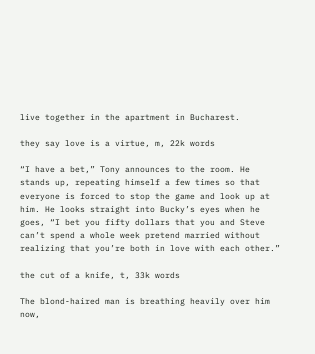live together in the apartment in Bucharest.

they say love is a virtue, m, 22k words

“I have a bet,” Tony announces to the room. He stands up, repeating himself a few times so that everyone is forced to stop the game and look up at him. He looks straight into Bucky’s eyes when he goes, “I bet you fifty dollars that you and Steve can’t spend a whole week pretend married without realizing that you’re both in love with each other.”

the cut of a knife, t, 33k words

The blond-haired man is breathing heavily over him now,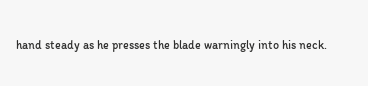hand steady as he presses the blade warningly into his neck.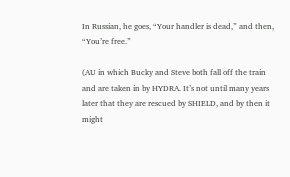In Russian, he goes, “Your handler is dead,” and then, “You’re free.”

(AU in which Bucky and Steve both fall off the train and are taken in by HYDRA. It’s not until many years later that they are rescued by SHIELD, and by then it might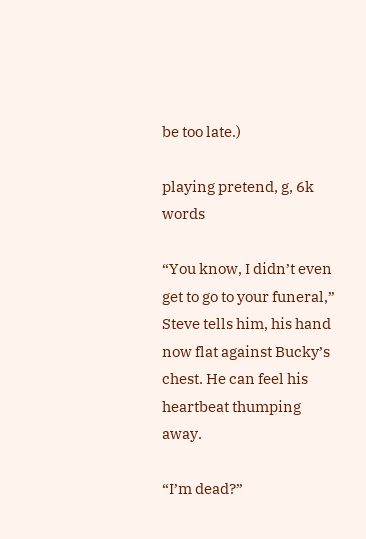be too late.)

playing pretend, g, 6k words

“You know, I didn’t even get to go to your funeral,” Steve tells him, his hand now flat against Bucky’s chest. He can feel his heartbeat thumping away.

“I’m dead?”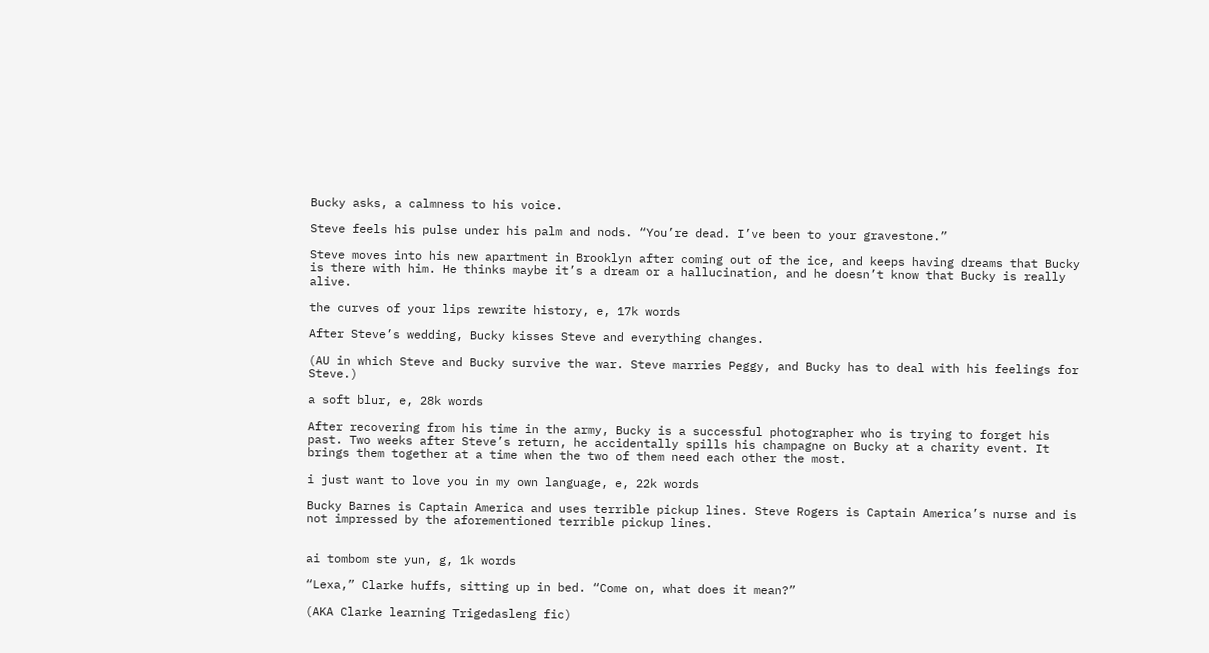Bucky asks, a calmness to his voice.

Steve feels his pulse under his palm and nods. “You’re dead. I’ve been to your gravestone.”

Steve moves into his new apartment in Brooklyn after coming out of the ice, and keeps having dreams that Bucky is there with him. He thinks maybe it’s a dream or a hallucination, and he doesn’t know that Bucky is really alive.

the curves of your lips rewrite history, e, 17k words

After Steve’s wedding, Bucky kisses Steve and everything changes.

(AU in which Steve and Bucky survive the war. Steve marries Peggy, and Bucky has to deal with his feelings for Steve.)

a soft blur, e, 28k words

After recovering from his time in the army, Bucky is a successful photographer who is trying to forget his past. Two weeks after Steve’s return, he accidentally spills his champagne on Bucky at a charity event. It brings them together at a time when the two of them need each other the most.

i just want to love you in my own language, e, 22k words

Bucky Barnes is Captain America and uses terrible pickup lines. Steve Rogers is Captain America’s nurse and is not impressed by the aforementioned terrible pickup lines.


ai tombom ste yun, g, 1k words

“Lexa,” Clarke huffs, sitting up in bed. “Come on, what does it mean?”

(AKA Clarke learning Trigedasleng fic)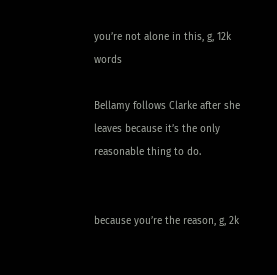you’re not alone in this, g, 12k words

Bellamy follows Clarke after she leaves because it’s the only reasonable thing to do.


because you’re the reason, g, 2k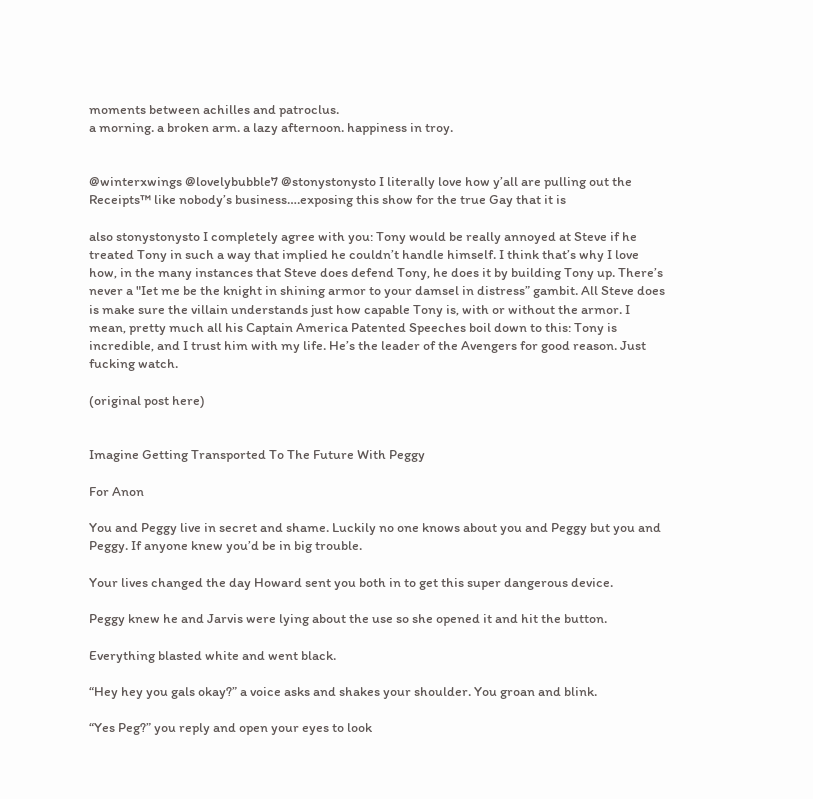moments between achilles and patroclus.
a morning. a broken arm. a lazy afternoon. happiness in troy.


@winterxwings @lovelybubble7 @stonystonysto I literally love how y’all are pulling out the Receipts™ like nobody’s business….exposing this show for the true Gay that it is

also stonystonysto I completely agree with you: Tony would be really annoyed at Steve if he treated Tony in such a way that implied he couldn’t handle himself. I think that’s why I love how, in the many instances that Steve does defend Tony, he does it by building Tony up. There’s never a "Iet me be the knight in shining armor to your damsel in distress” gambit. All Steve does is make sure the villain understands just how capable Tony is, with or without the armor. I mean, pretty much all his Captain America Patented Speeches boil down to this: Tony is incredible, and I trust him with my life. He’s the leader of the Avengers for good reason. Just fucking watch.

(original post here)


Imagine Getting Transported To The Future With Peggy

For Anon

You and Peggy live in secret and shame. Luckily no one knows about you and Peggy but you and Peggy. If anyone knew you’d be in big trouble.

Your lives changed the day Howard sent you both in to get this super dangerous device.

Peggy knew he and Jarvis were lying about the use so she opened it and hit the button.

Everything blasted white and went black.

“Hey hey you gals okay?” a voice asks and shakes your shoulder. You groan and blink.

“Yes Peg?” you reply and open your eyes to look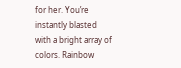for her. You’re instantly blasted with a bright array of colors. Rainbow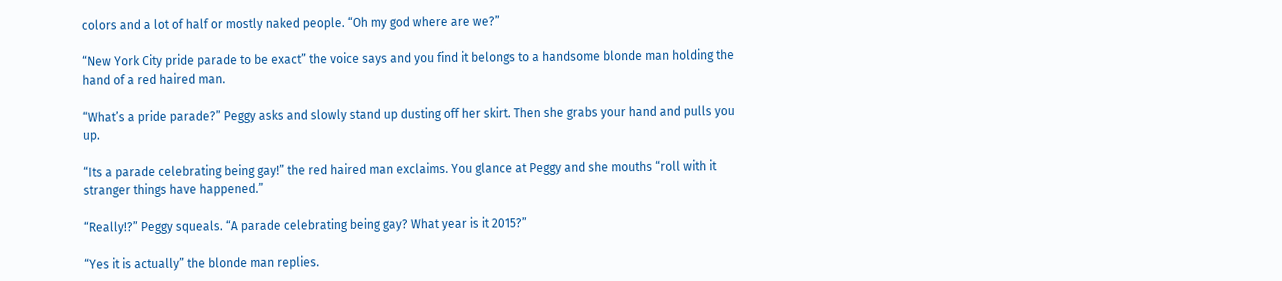colors and a lot of half or mostly naked people. “Oh my god where are we?”

“New York City pride parade to be exact” the voice says and you find it belongs to a handsome blonde man holding the hand of a red haired man.

“What’s a pride parade?” Peggy asks and slowly stand up dusting off her skirt. Then she grabs your hand and pulls you up.

“Its a parade celebrating being gay!” the red haired man exclaims. You glance at Peggy and she mouths “roll with it stranger things have happened.”

“Really!?” Peggy squeals. “A parade celebrating being gay? What year is it 2015?”

“Yes it is actually” the blonde man replies.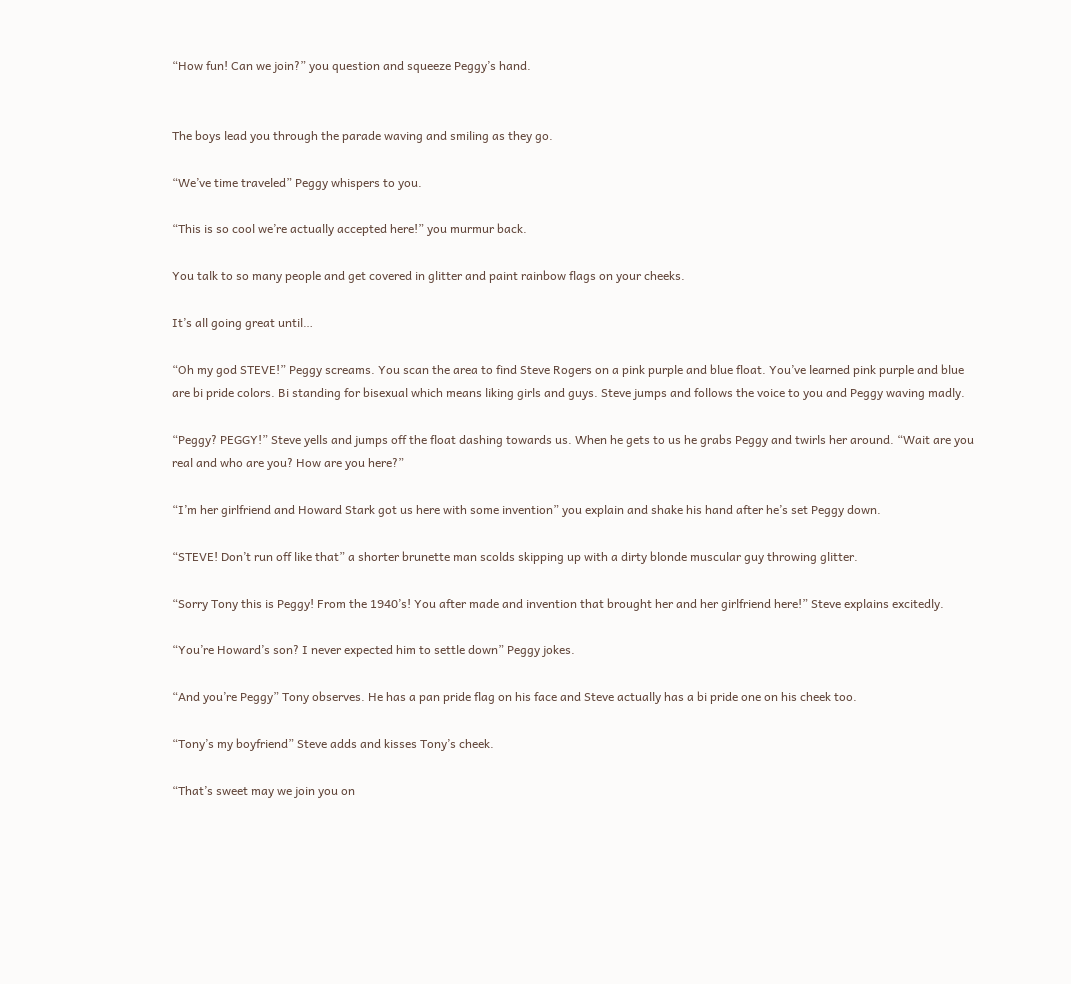“How fun! Can we join?” you question and squeeze Peggy’s hand.


The boys lead you through the parade waving and smiling as they go.

“We’ve time traveled” Peggy whispers to you.

“This is so cool we’re actually accepted here!” you murmur back.

You talk to so many people and get covered in glitter and paint rainbow flags on your cheeks.

It’s all going great until…

“Oh my god STEVE!” Peggy screams. You scan the area to find Steve Rogers on a pink purple and blue float. You’ve learned pink purple and blue are bi pride colors. Bi standing for bisexual which means liking girls and guys. Steve jumps and follows the voice to you and Peggy waving madly.

“Peggy? PEGGY!” Steve yells and jumps off the float dashing towards us. When he gets to us he grabs Peggy and twirls her around. “Wait are you real and who are you? How are you here?”

“I’m her girlfriend and Howard Stark got us here with some invention” you explain and shake his hand after he’s set Peggy down.

“STEVE! Don’t run off like that” a shorter brunette man scolds skipping up with a dirty blonde muscular guy throwing glitter.

“Sorry Tony this is Peggy! From the 1940’s! You after made and invention that brought her and her girlfriend here!” Steve explains excitedly.

“You’re Howard’s son? I never expected him to settle down” Peggy jokes.

“And you’re Peggy” Tony observes. He has a pan pride flag on his face and Steve actually has a bi pride one on his cheek too.

“Tony’s my boyfriend” Steve adds and kisses Tony’s cheek.

“That’s sweet may we join you on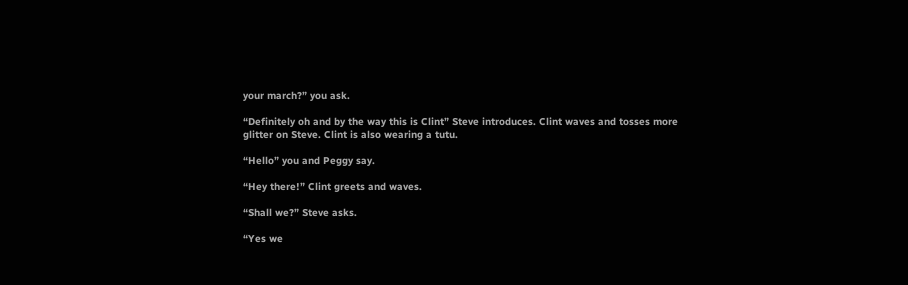your march?” you ask.

“Definitely oh and by the way this is Clint” Steve introduces. Clint waves and tosses more glitter on Steve. Clint is also wearing a tutu.

“Hello” you and Peggy say.

“Hey there!” Clint greets and waves.

“Shall we?” Steve asks.

“Yes we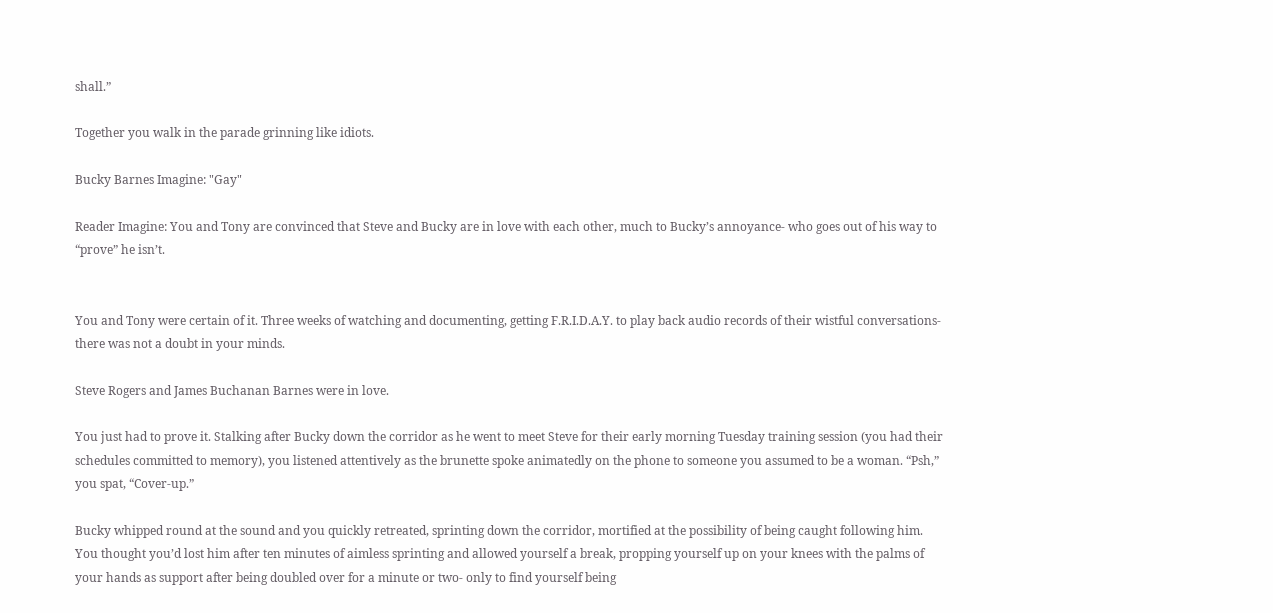shall.”

Together you walk in the parade grinning like idiots.

Bucky Barnes Imagine: "Gay"

Reader Imagine: You and Tony are convinced that Steve and Bucky are in love with each other, much to Bucky’s annoyance- who goes out of his way to “prove” he isn’t.


You and Tony were certain of it. Three weeks of watching and documenting, getting F.R.I.D.A.Y. to play back audio records of their wistful conversations- there was not a doubt in your minds.

Steve Rogers and James Buchanan Barnes were in love.

You just had to prove it. Stalking after Bucky down the corridor as he went to meet Steve for their early morning Tuesday training session (you had their schedules committed to memory), you listened attentively as the brunette spoke animatedly on the phone to someone you assumed to be a woman. “Psh,” you spat, “Cover-up.”

Bucky whipped round at the sound and you quickly retreated, sprinting down the corridor, mortified at the possibility of being caught following him. You thought you’d lost him after ten minutes of aimless sprinting and allowed yourself a break, propping yourself up on your knees with the palms of your hands as support after being doubled over for a minute or two- only to find yourself being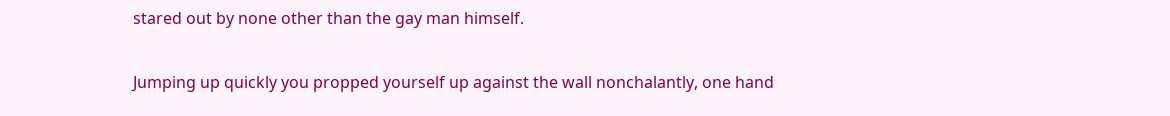stared out by none other than the gay man himself.

Jumping up quickly you propped yourself up against the wall nonchalantly, one hand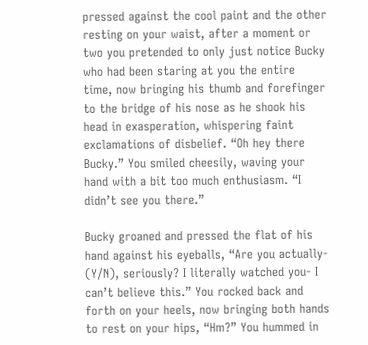pressed against the cool paint and the other resting on your waist, after a moment or two you pretended to only just notice Bucky who had been staring at you the entire time, now bringing his thumb and forefinger to the bridge of his nose as he shook his head in exasperation, whispering faint exclamations of disbelief. “Oh hey there Bucky.” You smiled cheesily, waving your hand with a bit too much enthusiasm. “I didn’t see you there.”

Bucky groaned and pressed the flat of his hand against his eyeballs, “Are you actually- (Y/N), seriously? I literally watched you- I can’t believe this.” You rocked back and forth on your heels, now bringing both hands to rest on your hips, “Hm?” You hummed in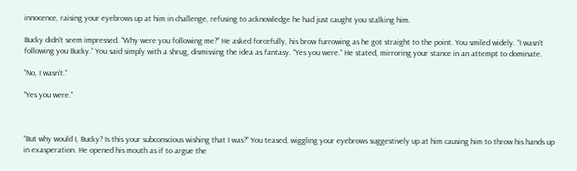innocence, raising your eyebrows up at him in challenge, refusing to acknowledge he had just caught you stalking him.

Bucky didn’t seem impressed. “Why were you following me?” He asked forcefully, his brow furrowing as he got straight to the point. You smiled widely. “I wasn’t following you Bucky.” You said simply with a shrug, dismissing the idea as fantasy. “Yes you were.” He stated, mirroring your stance in an attempt to dominate.

“No, I wasn’t.”

“Yes you were.”



“But why would I, Bucky? Is this your subconscious wishing that I was?” You teased, wiggling your eyebrows suggestively up at him causing him to throw his hands up in exasperation. He opened his mouth as if to argue the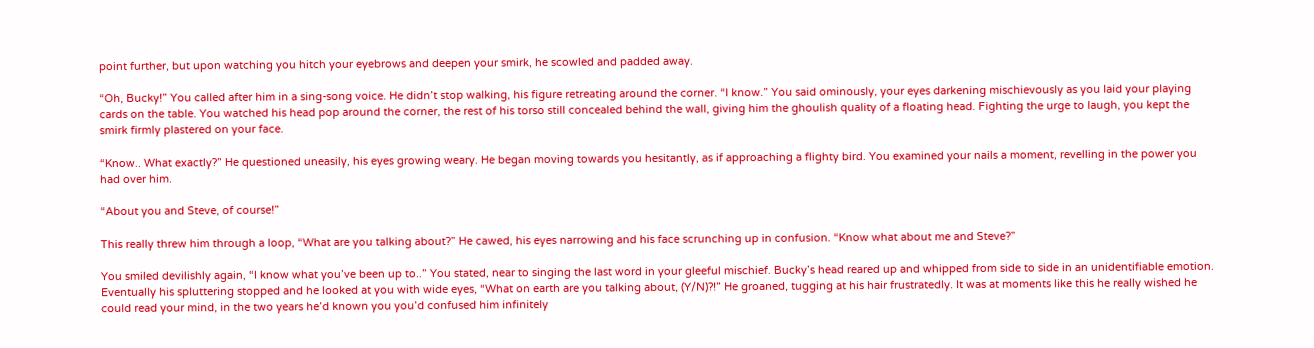point further, but upon watching you hitch your eyebrows and deepen your smirk, he scowled and padded away.

“Oh, Bucky!” You called after him in a sing-song voice. He didn’t stop walking, his figure retreating around the corner. “I know.” You said ominously, your eyes darkening mischievously as you laid your playing cards on the table. You watched his head pop around the corner, the rest of his torso still concealed behind the wall, giving him the ghoulish quality of a floating head. Fighting the urge to laugh, you kept the smirk firmly plastered on your face.

“Know.. What exactly?” He questioned uneasily, his eyes growing weary. He began moving towards you hesitantly, as if approaching a flighty bird. You examined your nails a moment, revelling in the power you had over him.

“About you and Steve, of course!”

This really threw him through a loop, “What are you talking about?” He cawed, his eyes narrowing and his face scrunching up in confusion. “Know what about me and Steve?”

You smiled devilishly again, “I know what you’ve been up to..” You stated, near to singing the last word in your gleeful mischief. Bucky’s head reared up and whipped from side to side in an unidentifiable emotion. Eventually his spluttering stopped and he looked at you with wide eyes, “What on earth are you talking about, (Y/N)?!” He groaned, tugging at his hair frustratedly. It was at moments like this he really wished he could read your mind, in the two years he’d known you you’d confused him infinitely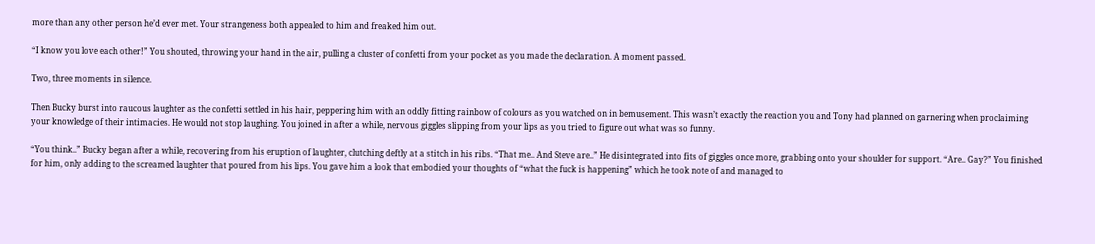more than any other person he’d ever met. Your strangeness both appealed to him and freaked him out.

“I know you love each other!” You shouted, throwing your hand in the air, pulling a cluster of confetti from your pocket as you made the declaration. A moment passed.

Two, three moments in silence.

Then Bucky burst into raucous laughter as the confetti settled in his hair, peppering him with an oddly fitting rainbow of colours as you watched on in bemusement. This wasn’t exactly the reaction you and Tony had planned on garnering when proclaiming your knowledge of their intimacies. He would not stop laughing. You joined in after a while, nervous giggles slipping from your lips as you tried to figure out what was so funny.

“You think..” Bucky began after a while, recovering from his eruption of laughter, clutching deftly at a stitch in his ribs. “That me.. And Steve are..” He disintegrated into fits of giggles once more, grabbing onto your shoulder for support. “Are.. Gay?” You finished for him, only adding to the screamed laughter that poured from his lips. You gave him a look that embodied your thoughts of “what the fuck is happening” which he took note of and managed to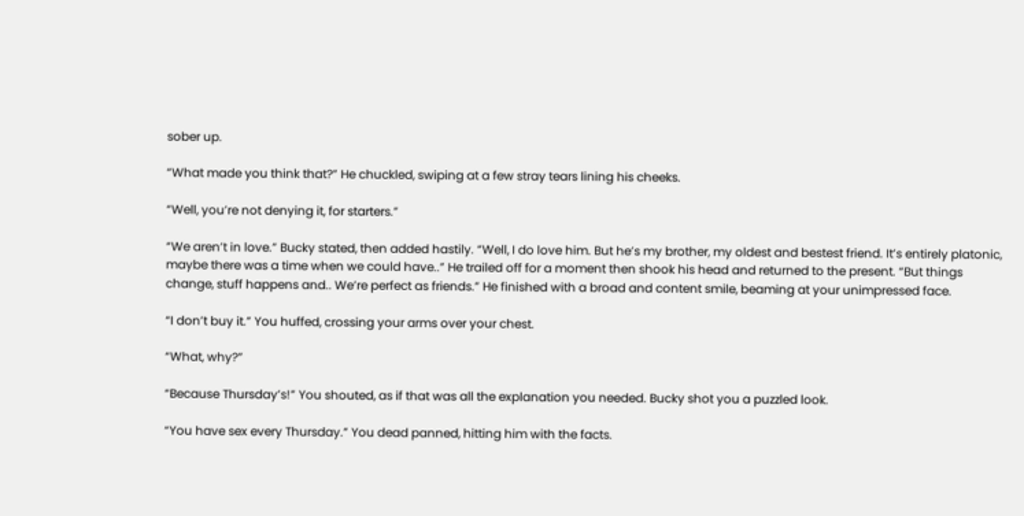sober up.

“What made you think that?” He chuckled, swiping at a few stray tears lining his cheeks.

“Well, you’re not denying it, for starters.”

“We aren’t in love.” Bucky stated, then added hastily. “Well, I do love him. But he’s my brother, my oldest and bestest friend. It’s entirely platonic, maybe there was a time when we could have..” He trailed off for a moment then shook his head and returned to the present. “But things change, stuff happens and.. We’re perfect as friends.” He finished with a broad and content smile, beaming at your unimpressed face.

“I don’t buy it.” You huffed, crossing your arms over your chest.

“What, why?”

“Because Thursday’s!” You shouted, as if that was all the explanation you needed. Bucky shot you a puzzled look.

“You have sex every Thursday.” You dead panned, hitting him with the facts.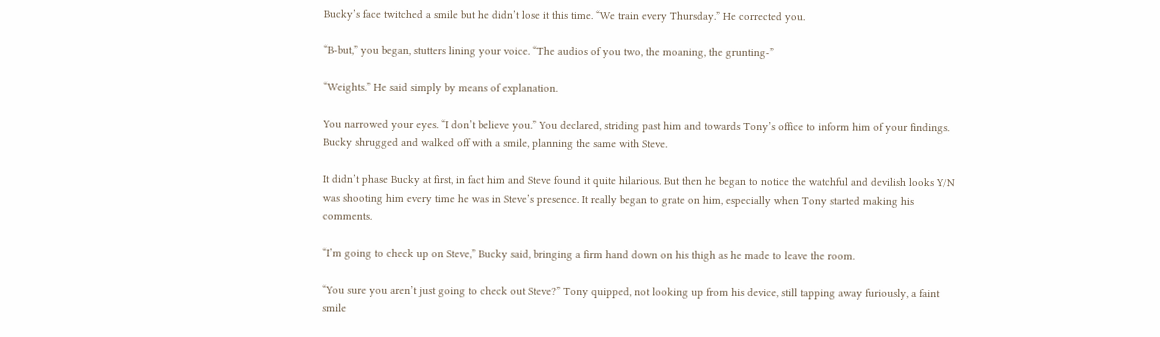Bucky’s face twitched a smile but he didn’t lose it this time. “We train every Thursday.” He corrected you.

“B-but,” you began, stutters lining your voice. “The audios of you two, the moaning, the grunting-”

“Weights.” He said simply by means of explanation.

You narrowed your eyes. “I don’t believe you.” You declared, striding past him and towards Tony’s office to inform him of your findings. Bucky shrugged and walked off with a smile, planning the same with Steve.

It didn’t phase Bucky at first, in fact him and Steve found it quite hilarious. But then he began to notice the watchful and devilish looks Y/N was shooting him every time he was in Steve’s presence. It really began to grate on him, especially when Tony started making his comments.

“I’m going to check up on Steve,” Bucky said, bringing a firm hand down on his thigh as he made to leave the room.

“You sure you aren’t just going to check out Steve?” Tony quipped, not looking up from his device, still tapping away furiously, a faint smile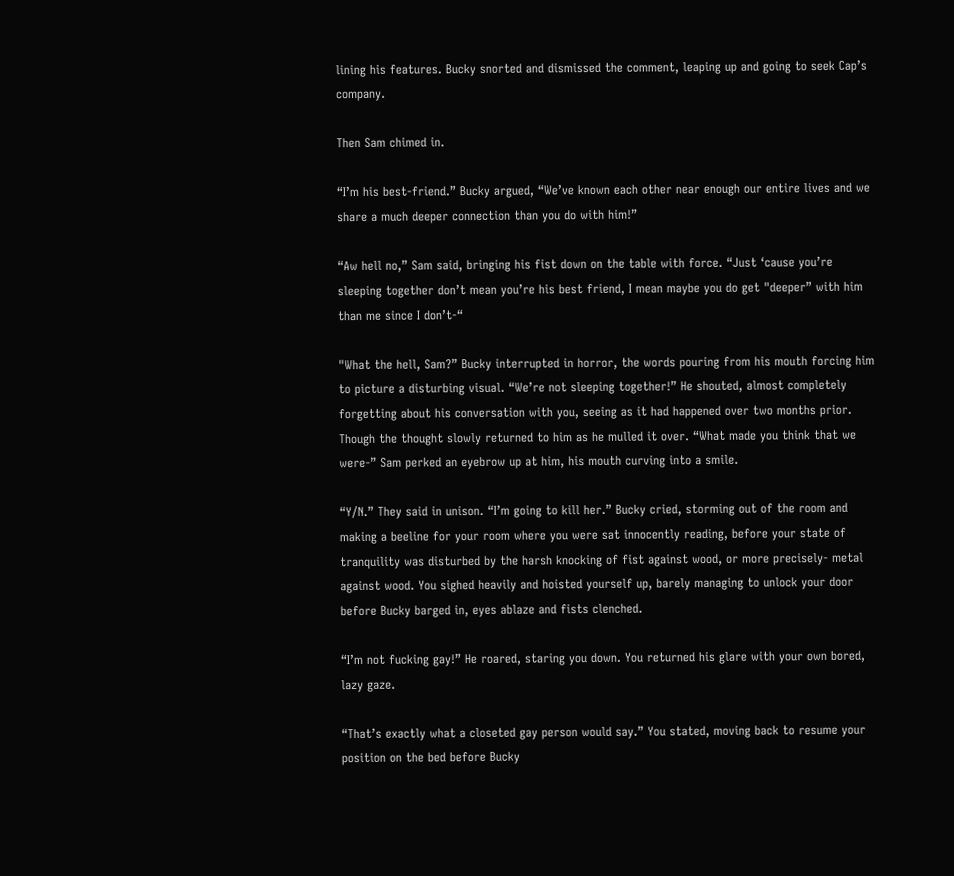lining his features. Bucky snorted and dismissed the comment, leaping up and going to seek Cap’s company.

Then Sam chimed in.

“I’m his best-friend.” Bucky argued, “We’ve known each other near enough our entire lives and we share a much deeper connection than you do with him!”

“Aw hell no,” Sam said, bringing his fist down on the table with force. “Just ‘cause you’re sleeping together don’t mean you’re his best friend, I mean maybe you do get "deeper” with him than me since I don’t-“

"What the hell, Sam?” Bucky interrupted in horror, the words pouring from his mouth forcing him to picture a disturbing visual. “We’re not sleeping together!” He shouted, almost completely forgetting about his conversation with you, seeing as it had happened over two months prior. Though the thought slowly returned to him as he mulled it over. “What made you think that we were-” Sam perked an eyebrow up at him, his mouth curving into a smile.

“Y/N.” They said in unison. “I’m going to kill her.” Bucky cried, storming out of the room and making a beeline for your room where you were sat innocently reading, before your state of tranquility was disturbed by the harsh knocking of fist against wood, or more precisely- metal against wood. You sighed heavily and hoisted yourself up, barely managing to unlock your door before Bucky barged in, eyes ablaze and fists clenched.

“I’m not fucking gay!” He roared, staring you down. You returned his glare with your own bored, lazy gaze.

“That’s exactly what a closeted gay person would say.” You stated, moving back to resume your position on the bed before Bucky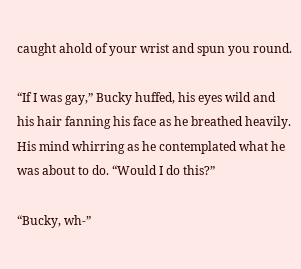caught ahold of your wrist and spun you round.

“If I was gay,” Bucky huffed, his eyes wild and his hair fanning his face as he breathed heavily. His mind whirring as he contemplated what he was about to do. “Would I do this?”

“Bucky, wh-”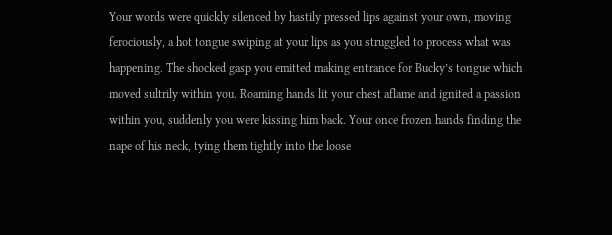Your words were quickly silenced by hastily pressed lips against your own, moving ferociously, a hot tongue swiping at your lips as you struggled to process what was happening. The shocked gasp you emitted making entrance for Bucky’s tongue which moved sultrily within you. Roaming hands lit your chest aflame and ignited a passion within you, suddenly you were kissing him back. Your once frozen hands finding the nape of his neck, tying them tightly into the loose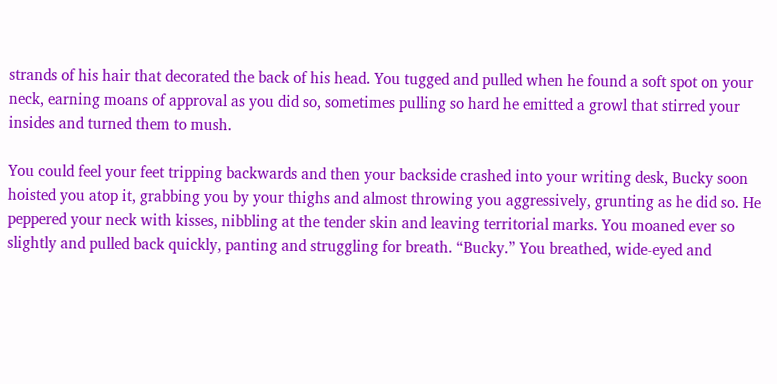strands of his hair that decorated the back of his head. You tugged and pulled when he found a soft spot on your neck, earning moans of approval as you did so, sometimes pulling so hard he emitted a growl that stirred your insides and turned them to mush.

You could feel your feet tripping backwards and then your backside crashed into your writing desk, Bucky soon hoisted you atop it, grabbing you by your thighs and almost throwing you aggressively, grunting as he did so. He peppered your neck with kisses, nibbling at the tender skin and leaving territorial marks. You moaned ever so slightly and pulled back quickly, panting and struggling for breath. “Bucky.” You breathed, wide-eyed and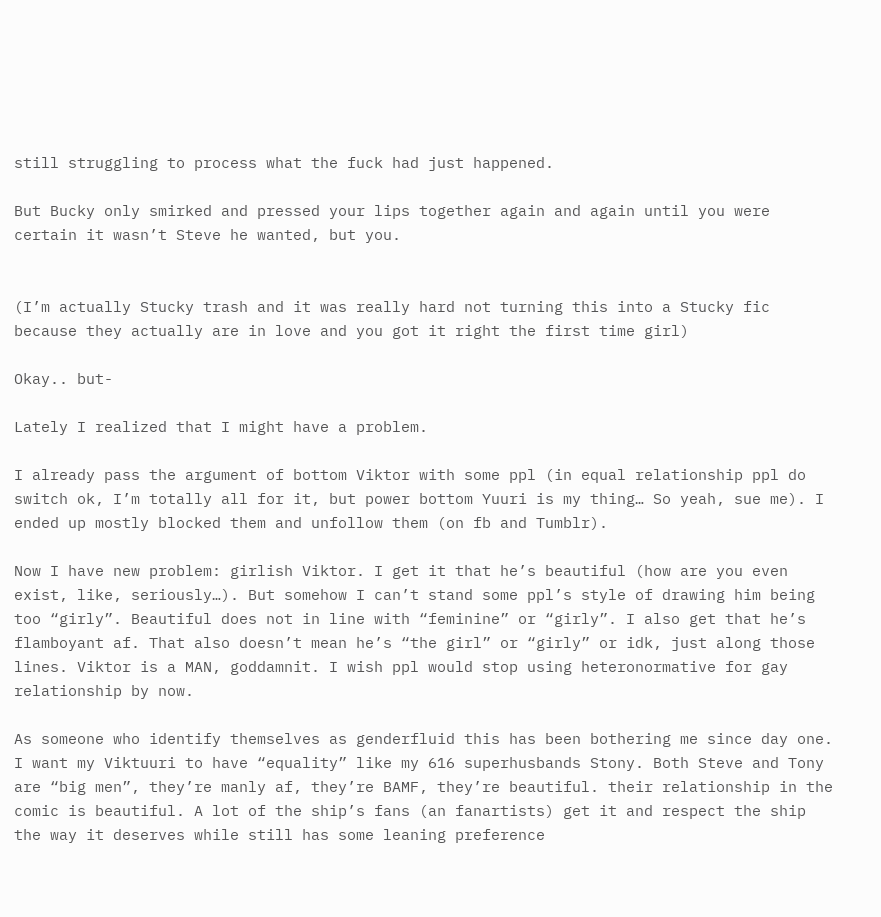still struggling to process what the fuck had just happened.

But Bucky only smirked and pressed your lips together again and again until you were certain it wasn’t Steve he wanted, but you.


(I’m actually Stucky trash and it was really hard not turning this into a Stucky fic because they actually are in love and you got it right the first time girl)

Okay.. but-

Lately I realized that I might have a problem.

I already pass the argument of bottom Viktor with some ppl (in equal relationship ppl do switch ok, I’m totally all for it, but power bottom Yuuri is my thing… So yeah, sue me). I ended up mostly blocked them and unfollow them (on fb and Tumblr).

Now I have new problem: girlish Viktor. I get it that he’s beautiful (how are you even exist, like, seriously…). But somehow I can’t stand some ppl’s style of drawing him being too “girly”. Beautiful does not in line with “feminine” or “girly”. I also get that he’s flamboyant af. That also doesn’t mean he’s “the girl” or “girly” or idk, just along those lines. Viktor is a MAN, goddamnit. I wish ppl would stop using heteronormative for gay relationship by now.

As someone who identify themselves as genderfluid this has been bothering me since day one. I want my Viktuuri to have “equality” like my 616 superhusbands Stony. Both Steve and Tony are “big men”, they’re manly af, they’re BAMF, they’re beautiful. their relationship in the comic is beautiful. A lot of the ship’s fans (an fanartists) get it and respect the ship the way it deserves while still has some leaning preference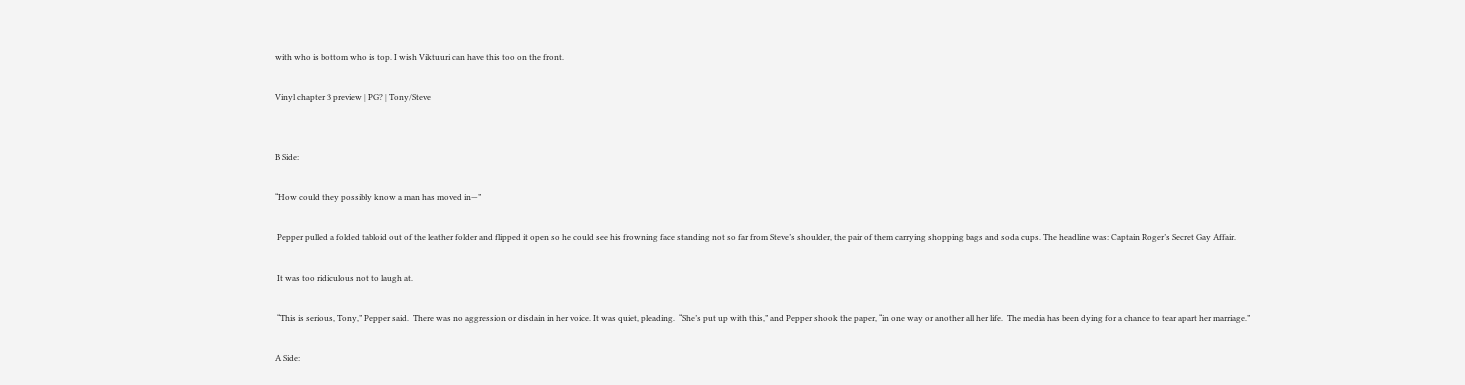with who is bottom who is top. I wish Viktuuri can have this too on the front.

Vinyl chapter 3 preview | PG? | Tony/Steve


B Side:

“How could they possibly know a man has moved in—”

 Pepper pulled a folded tabloid out of the leather folder and flipped it open so he could see his frowning face standing not so far from Steve’s shoulder, the pair of them carrying shopping bags and soda cups. The headline was: Captain Roger’s Secret Gay Affair.

 It was too ridiculous not to laugh at.

 “This is serious, Tony,” Pepper said.  There was no aggression or disdain in her voice. It was quiet, pleading.  “She’s put up with this,” and Pepper shook the paper, “in one way or another all her life.  The media has been dying for a chance to tear apart her marriage.”

A Side: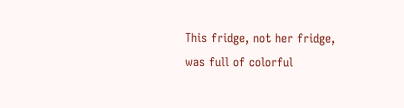This fridge, not her fridge, was full of colorful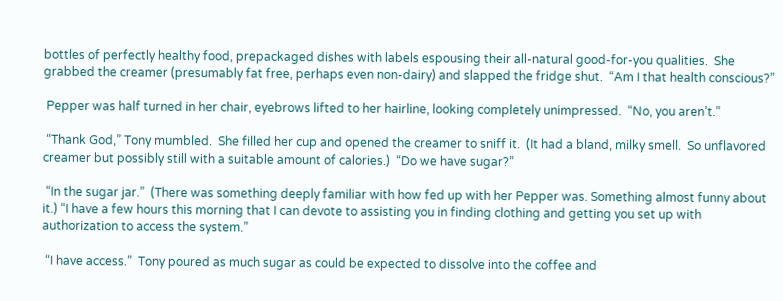bottles of perfectly healthy food, prepackaged dishes with labels espousing their all-natural good-for-you qualities.  She grabbed the creamer (presumably fat free, perhaps even non-dairy) and slapped the fridge shut.  “Am I that health conscious?”

 Pepper was half turned in her chair, eyebrows lifted to her hairline, looking completely unimpressed.  “No, you aren’t.”

 “Thank God,” Tony mumbled.  She filled her cup and opened the creamer to sniff it.  (It had a bland, milky smell.  So unflavored creamer but possibly still with a suitable amount of calories.)  “Do we have sugar?”

 “In the sugar jar.”  (There was something deeply familiar with how fed up with her Pepper was. Something almost funny about it.) “I have a few hours this morning that I can devote to assisting you in finding clothing and getting you set up with authorization to access the system.”

 “I have access.”  Tony poured as much sugar as could be expected to dissolve into the coffee and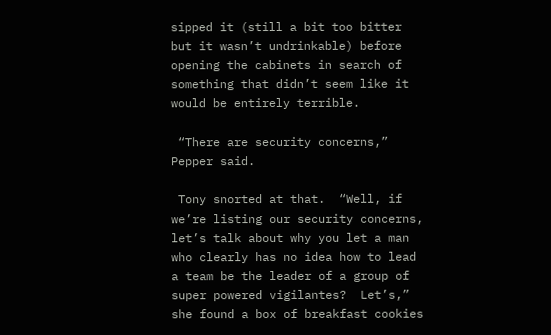sipped it (still a bit too bitter but it wasn’t undrinkable) before opening the cabinets in search of something that didn’t seem like it would be entirely terrible.

 “There are security concerns,” Pepper said.

 Tony snorted at that.  “Well, if we’re listing our security concerns, let’s talk about why you let a man who clearly has no idea how to lead a team be the leader of a group of super powered vigilantes?  Let’s,” she found a box of breakfast cookies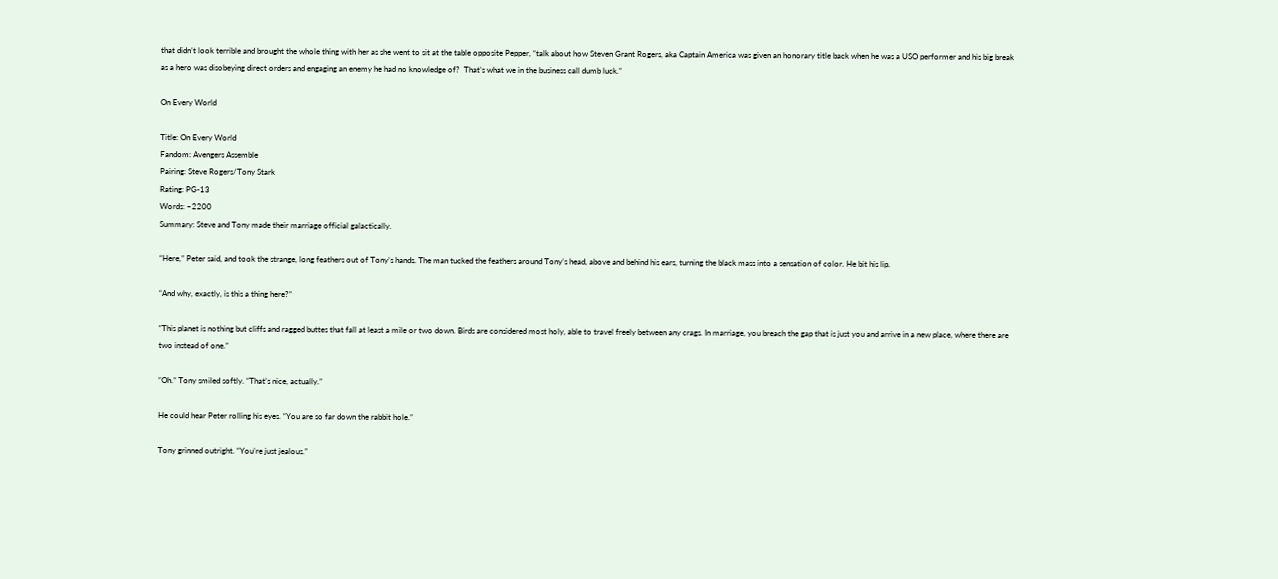that didn’t look terrible and brought the whole thing with her as she went to sit at the table opposite Pepper, “talk about how Steven Grant Rogers, aka Captain America was given an honorary title back when he was a USO performer and his big break as a hero was disobeying direct orders and engaging an enemy he had no knowledge of?  That’s what we in the business call dumb luck.”

On Every World

Title: On Every World
Fandom: Avengers Assemble
Pairing: Steve Rogers/Tony Stark
Rating: PG-13
Words: ~2200
Summary: Steve and Tony made their marriage official galactically.

“Here,” Peter said, and took the strange, long feathers out of Tony’s hands. The man tucked the feathers around Tony’s head, above and behind his ears, turning the black mass into a sensation of color. He bit his lip.

“And why, exactly, is this a thing here?”

“This planet is nothing but cliffs and ragged buttes that fall at least a mile or two down. Birds are considered most holy, able to travel freely between any crags. In marriage, you breach the gap that is just you and arrive in a new place, where there are two instead of one.”

“Oh.” Tony smiled softly. “That’s nice, actually.”

He could hear Peter rolling his eyes. “You are so far down the rabbit hole.”

Tony grinned outright. “You’re just jealous.”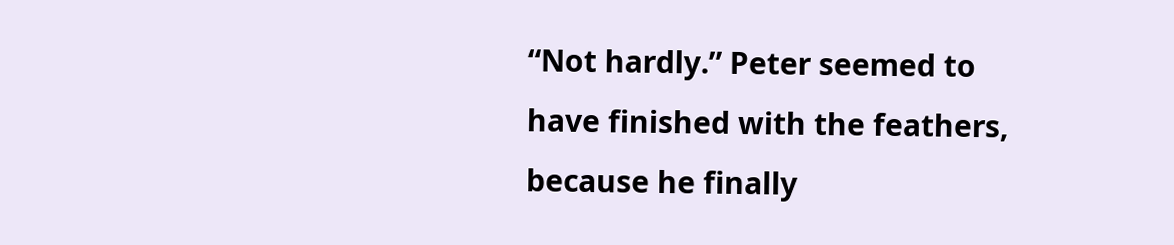“Not hardly.” Peter seemed to have finished with the feathers, because he finally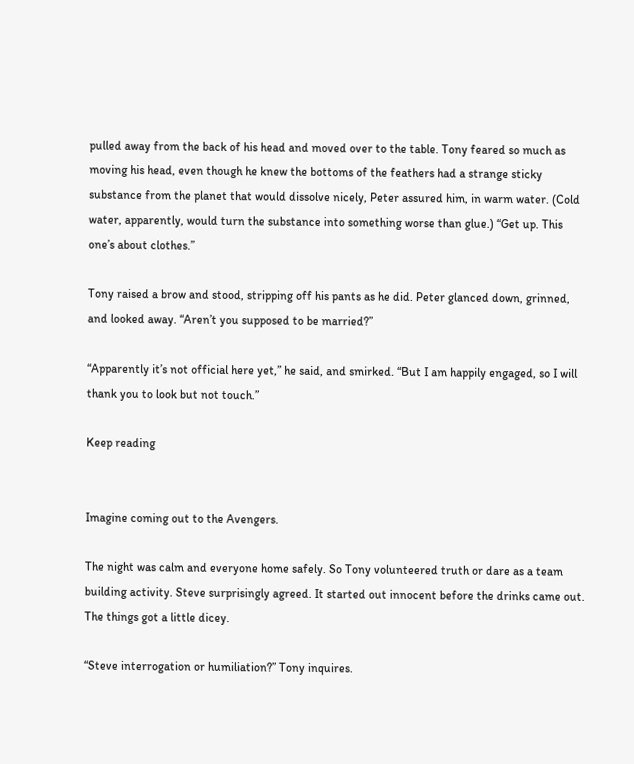pulled away from the back of his head and moved over to the table. Tony feared so much as moving his head, even though he knew the bottoms of the feathers had a strange sticky substance from the planet that would dissolve nicely, Peter assured him, in warm water. (Cold water, apparently, would turn the substance into something worse than glue.) “Get up. This one’s about clothes.”

Tony raised a brow and stood, stripping off his pants as he did. Peter glanced down, grinned, and looked away. “Aren’t you supposed to be married?”

“Apparently it’s not official here yet,” he said, and smirked. “But I am happily engaged, so I will thank you to look but not touch.”

Keep reading


Imagine coming out to the Avengers.

The night was calm and everyone home safely. So Tony volunteered truth or dare as a team building activity. Steve surprisingly agreed. It started out innocent before the drinks came out. The things got a little dicey.

“Steve interrogation or humiliation?” Tony inquires.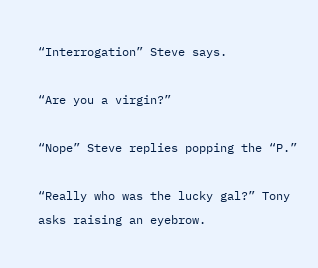“Interrogation” Steve says.

“Are you a virgin?”

“Nope” Steve replies popping the “P.”

“Really who was the lucky gal?” Tony asks raising an eyebrow.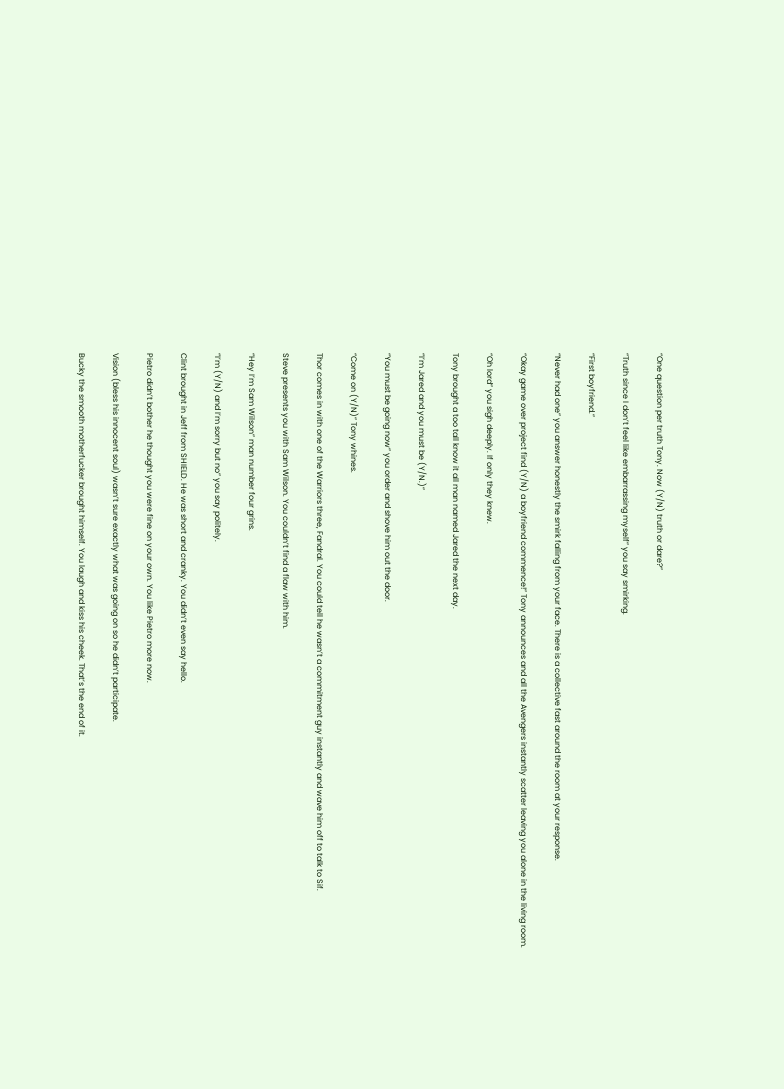“One question per truth Tony. Now (Y/N) truth or dare?”

“Truth since I don’t feel like embarrassing myself” you say smirking.

“First boyfriend.”

“Never had one” you answer honestly the smirk falling from your face. There is a collective fast around the room at your response.

“Okay game over project find (Y/N) a boyfriend commence!” Tony announces and all the Avengers instantly scatter leaving you alone in the living room.

“Oh lord” you sigh deeply. If only they knew.

Tony brought a too tall know it all man named Jared the next day.

“I’m Jared and you must be (Y/N.)”

“You must be going now” you order and shove him out the door.

“Come on (Y/N)” Tony whines.

Thor comes in with one of the Warriors three, Fandral. You could tell he wasn’t a commitment guy instantly and wave him off to talk to Sif.

Steve presents you with Sam Wilson. You couldn’t find a flaw with him.

“Hey I’m Sam Wilson” man number four grins.

“I’m (Y/N) and I’m sorry but no” you say politely.

Clint brought in Jeff from SHIELD. He was short and cranky. You didn’t even say hello.

Pietro didn’t bother he thought you were fine on your own. You like Pietro more now.

Vision (bless his innocent soul) wasn’t sure exactly what was going on so he didn’t participate.

Bucky the smooth motherfucker brought himself. You laugh and kiss his cheek. That’s the end of it.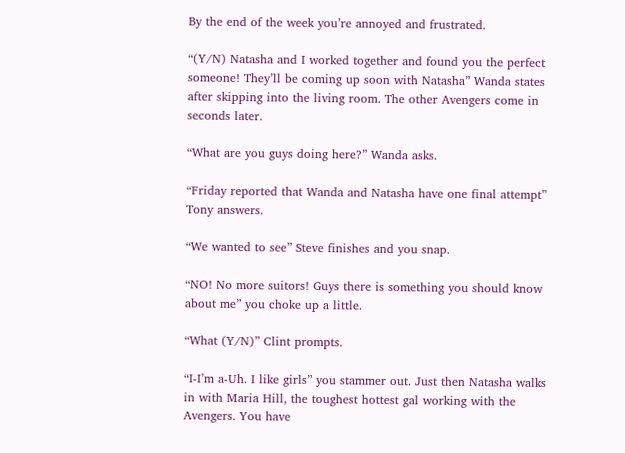By the end of the week you’re annoyed and frustrated.

“(Y/N) Natasha and I worked together and found you the perfect someone! They’ll be coming up soon with Natasha” Wanda states after skipping into the living room. The other Avengers come in seconds later.

“What are you guys doing here?” Wanda asks.

“Friday reported that Wanda and Natasha have one final attempt” Tony answers.

“We wanted to see” Steve finishes and you snap.

“NO! No more suitors! Guys there is something you should know about me” you choke up a little.

“What (Y/N)” Clint prompts.

“I-I’m a-Uh. I like girls” you stammer out. Just then Natasha walks in with Maria Hill, the toughest hottest gal working with the Avengers. You have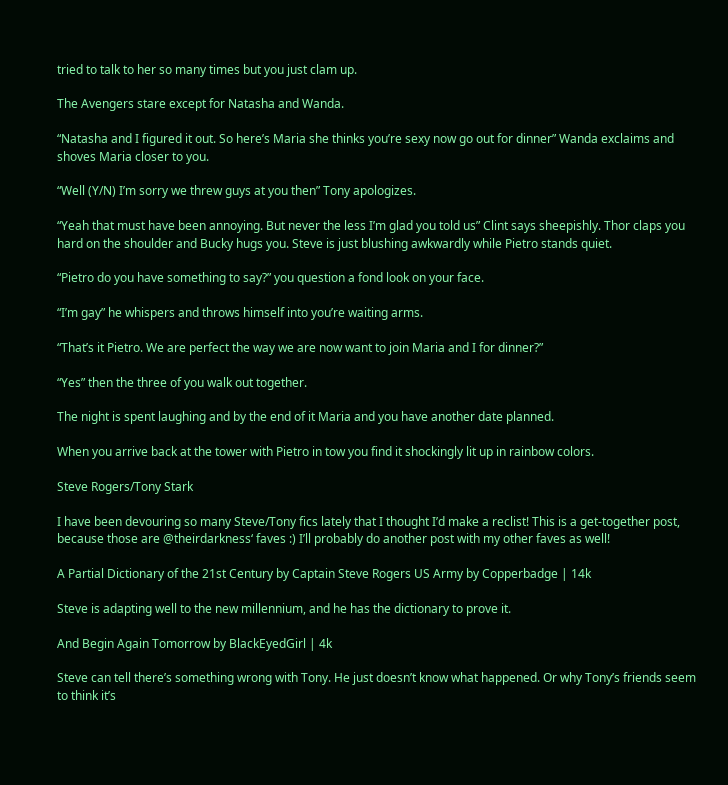tried to talk to her so many times but you just clam up.

The Avengers stare except for Natasha and Wanda.

“Natasha and I figured it out. So here’s Maria she thinks you’re sexy now go out for dinner” Wanda exclaims and shoves Maria closer to you.

“Well (Y/N) I’m sorry we threw guys at you then” Tony apologizes.

“Yeah that must have been annoying. But never the less I’m glad you told us” Clint says sheepishly. Thor claps you hard on the shoulder and Bucky hugs you. Steve is just blushing awkwardly while Pietro stands quiet.

“Pietro do you have something to say?” you question a fond look on your face.

“I’m gay” he whispers and throws himself into you’re waiting arms.

“That’s it Pietro. We are perfect the way we are now want to join Maria and I for dinner?”

“Yes” then the three of you walk out together.

The night is spent laughing and by the end of it Maria and you have another date planned.

When you arrive back at the tower with Pietro in tow you find it shockingly lit up in rainbow colors.

Steve Rogers/Tony Stark

I have been devouring so many Steve/Tony fics lately that I thought I’d make a reclist! This is a get-together post, because those are @theirdarkness‘ faves :) I’ll probably do another post with my other faves as well!

A Partial Dictionary of the 21st Century by Captain Steve Rogers US Army by Copperbadge | 14k

Steve is adapting well to the new millennium, and he has the dictionary to prove it.

And Begin Again Tomorrow by BlackEyedGirl | 4k

Steve can tell there’s something wrong with Tony. He just doesn’t know what happened. Or why Tony’s friends seem to think it’s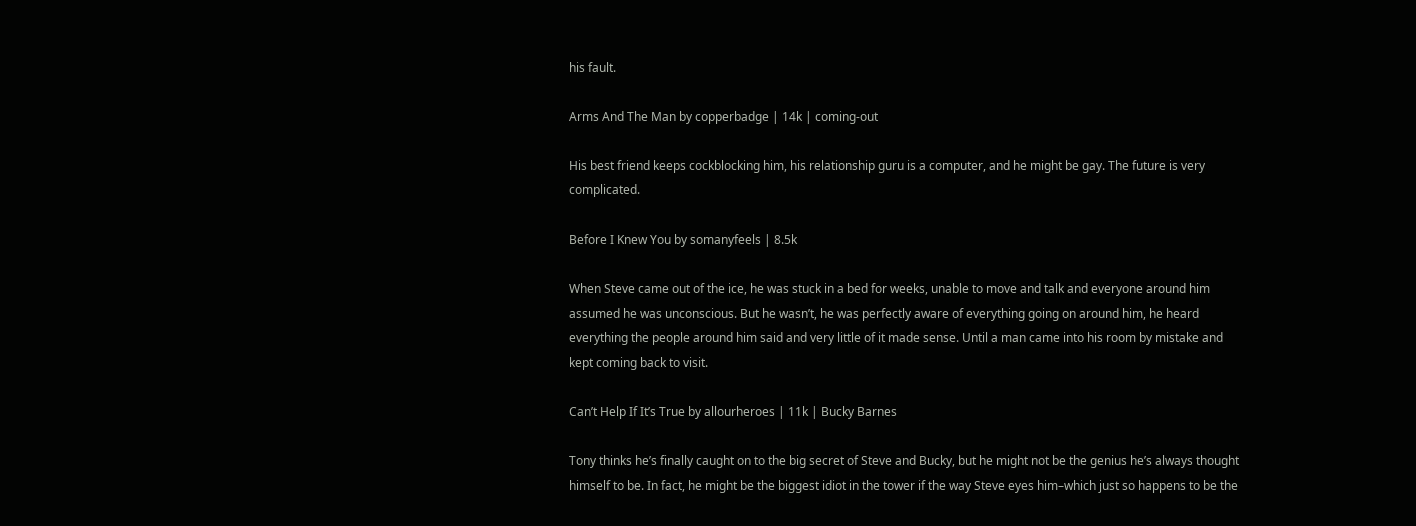his fault.

Arms And The Man by copperbadge | 14k | coming-out

His best friend keeps cockblocking him, his relationship guru is a computer, and he might be gay. The future is very complicated.

Before I Knew You by somanyfeels | 8.5k

When Steve came out of the ice, he was stuck in a bed for weeks, unable to move and talk and everyone around him assumed he was unconscious. But he wasn’t, he was perfectly aware of everything going on around him, he heard everything the people around him said and very little of it made sense. Until a man came into his room by mistake and kept coming back to visit.

Can’t Help If It’s True by allourheroes | 11k | Bucky Barnes

Tony thinks he’s finally caught on to the big secret of Steve and Bucky, but he might not be the genius he’s always thought himself to be. In fact, he might be the biggest idiot in the tower if the way Steve eyes him–which just so happens to be the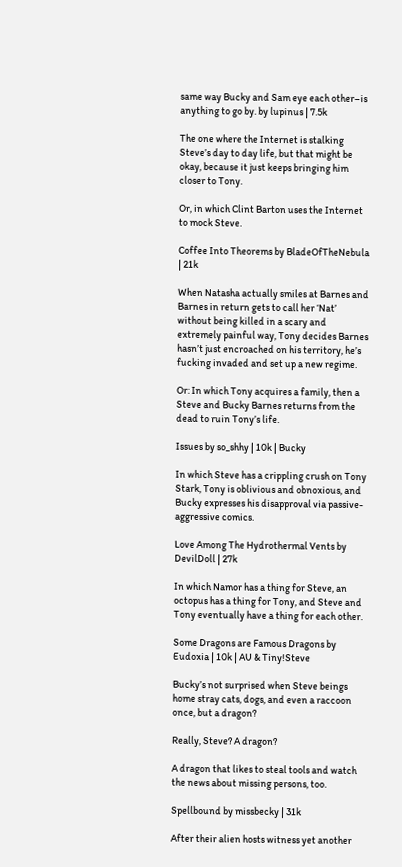same way Bucky and Sam eye each other–is anything to go by. by lupinus | 7.5k

The one where the Internet is stalking Steve’s day to day life, but that might be okay, because it just keeps bringing him closer to Tony.

Or, in which Clint Barton uses the Internet to mock Steve.

Coffee Into Theorems by BladeOfTheNebula | 21k

When Natasha actually smiles at Barnes and Barnes in return gets to call her ‘Nat’ without being killed in a scary and extremely painful way, Tony decides Barnes hasn’t just encroached on his territory, he’s fucking invaded and set up a new regime.

Or: In which Tony acquires a family, then a Steve and Bucky Barnes returns from the dead to ruin Tony’s life.

Issues by so_shhy | 10k | Bucky

In which Steve has a crippling crush on Tony Stark, Tony is oblivious and obnoxious, and Bucky expresses his disapproval via passive-aggressive comics.

Love Among The Hydrothermal Vents by DevilDoll | 27k

In which Namor has a thing for Steve, an octopus has a thing for Tony, and Steve and Tony eventually have a thing for each other.

Some Dragons are Famous Dragons by Eudoxia | 10k | AU & Tiny!Steve

Bucky’s not surprised when Steve beings home stray cats, dogs, and even a raccoon once, but a dragon?

Really, Steve? A dragon?

A dragon that likes to steal tools and watch the news about missing persons, too.

Spellbound by missbecky | 31k

After their alien hosts witness yet another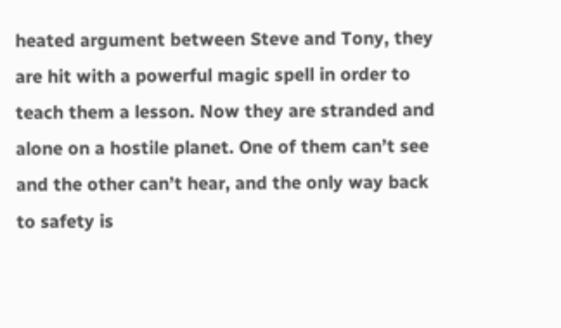heated argument between Steve and Tony, they are hit with a powerful magic spell in order to teach them a lesson. Now they are stranded and alone on a hostile planet. One of them can’t see and the other can’t hear, and the only way back to safety is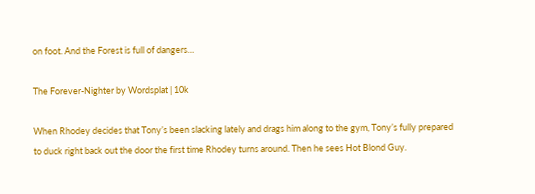on foot. And the Forest is full of dangers…

The Forever-Nighter by Wordsplat | 10k

When Rhodey decides that Tony’s been slacking lately and drags him along to the gym, Tony’s fully prepared to duck right back out the door the first time Rhodey turns around. Then he sees Hot Blond Guy.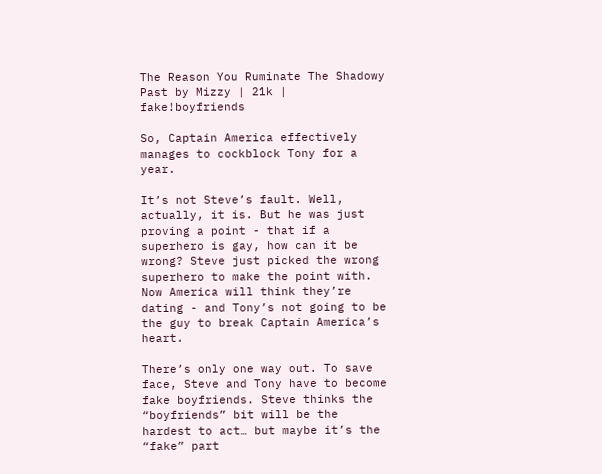The Reason You Ruminate The Shadowy Past by Mizzy | 21k | fake!boyfriends

So, Captain America effectively manages to cockblock Tony for a year.

It’s not Steve’s fault. Well, actually, it is. But he was just proving a point - that if a superhero is gay, how can it be wrong? Steve just picked the wrong superhero to make the point with. Now America will think they’re dating - and Tony’s not going to be the guy to break Captain America’s heart.

There’s only one way out. To save face, Steve and Tony have to become fake boyfriends. Steve thinks the “boyfriends” bit will be the hardest to act… but maybe it’s the “fake” part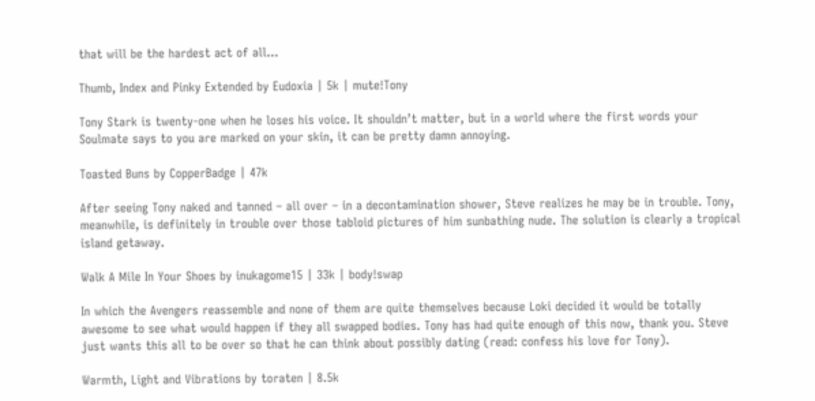that will be the hardest act of all…

Thumb, Index and Pinky Extended by Eudoxia | 5k | mute!Tony

Tony Stark is twenty-one when he loses his voice. It shouldn’t matter, but in a world where the first words your Soulmate says to you are marked on your skin, it can be pretty damn annoying.

Toasted Buns by CopperBadge | 47k

After seeing Tony naked and tanned – all over – in a decontamination shower, Steve realizes he may be in trouble. Tony, meanwhile, is definitely in trouble over those tabloid pictures of him sunbathing nude. The solution is clearly a tropical island getaway.

Walk A Mile In Your Shoes by inukagome15 | 33k | body!swap

In which the Avengers reassemble and none of them are quite themselves because Loki decided it would be totally awesome to see what would happen if they all swapped bodies. Tony has had quite enough of this now, thank you. Steve just wants this all to be over so that he can think about possibly dating (read: confess his love for Tony).

Warmth, Light and Vibrations by toraten | 8.5k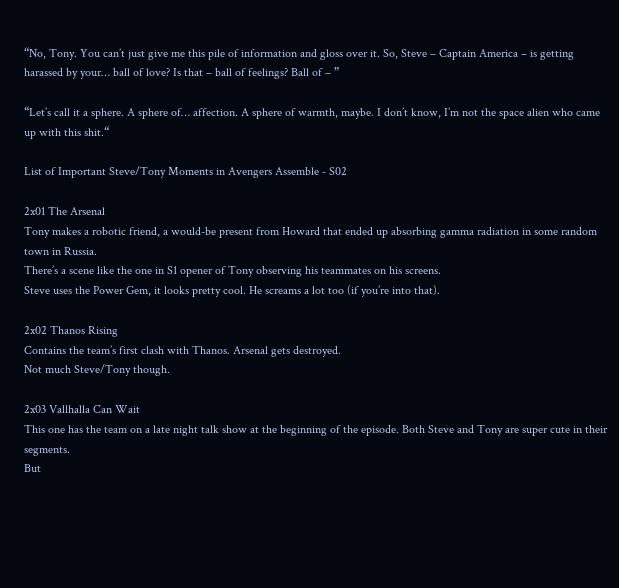“No, Tony. You can’t just give me this pile of information and gloss over it. So, Steve – Captain America – is getting harassed by your… ball of love? Is that – ball of feelings? Ball of – ”

“Let’s call it a sphere. A sphere of… affection. A sphere of warmth, maybe. I don’t know, I’m not the space alien who came up with this shit.“

List of Important Steve/Tony Moments in Avengers Assemble - S02

2x01 The Arsenal
Tony makes a robotic friend, a would-be present from Howard that ended up absorbing gamma radiation in some random town in Russia.
There’s a scene like the one in S1 opener of Tony observing his teammates on his screens.
Steve uses the Power Gem, it looks pretty cool. He screams a lot too (if you’re into that).

2x02 Thanos Rising
Contains the team’s first clash with Thanos. Arsenal gets destroyed.
Not much Steve/Tony though.

2x03 Vallhalla Can Wait
This one has the team on a late night talk show at the beginning of the episode. Both Steve and Tony are super cute in their segments.
But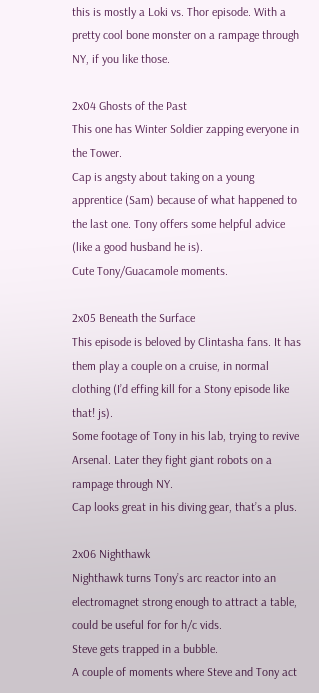this is mostly a Loki vs. Thor episode. With a pretty cool bone monster on a rampage through NY, if you like those.

2x04 Ghosts of the Past
This one has Winter Soldier zapping everyone in the Tower.
Cap is angsty about taking on a young apprentice (Sam) because of what happened to the last one. Tony offers some helpful advice (like a good husband he is).
Cute Tony/Guacamole moments.

2x05 Beneath the Surface
This episode is beloved by Clintasha fans. It has them play a couple on a cruise, in normal clothing (I’d effing kill for a Stony episode like that! js).
Some footage of Tony in his lab, trying to revive Arsenal. Later they fight giant robots on a rampage through NY.
Cap looks great in his diving gear, that’s a plus.

2x06 Nighthawk
Nighthawk turns Tony’s arc reactor into an electromagnet strong enough to attract a table, could be useful for for h/c vids.
Steve gets trapped in a bubble.
A couple of moments where Steve and Tony act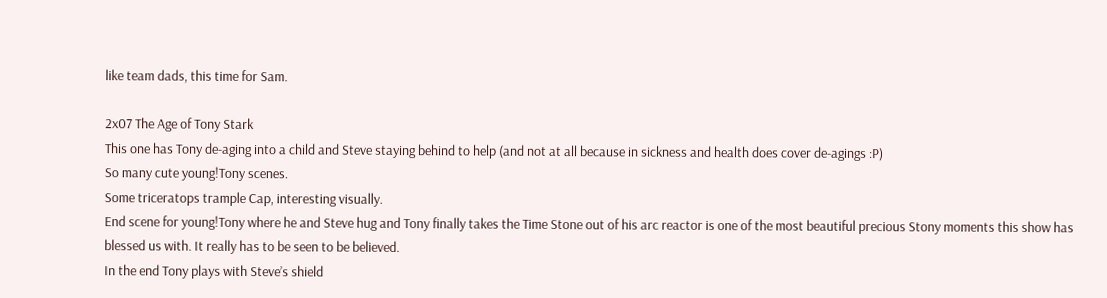like team dads, this time for Sam.

2x07 The Age of Tony Stark
This one has Tony de-aging into a child and Steve staying behind to help (and not at all because in sickness and health does cover de-agings :P)
So many cute young!Tony scenes.
Some triceratops trample Cap, interesting visually.
End scene for young!Tony where he and Steve hug and Tony finally takes the Time Stone out of his arc reactor is one of the most beautiful precious Stony moments this show has blessed us with. It really has to be seen to be believed.
In the end Tony plays with Steve’s shield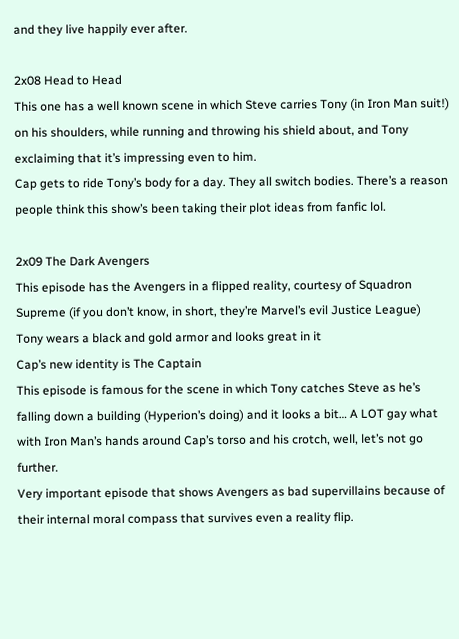and they live happily ever after.

2x08 Head to Head
This one has a well known scene in which Steve carries Tony (in Iron Man suit!) on his shoulders, while running and throwing his shield about, and Tony exclaiming that it’s impressing even to him.
Cap gets to ride Tony’s body for a day. They all switch bodies. There’s a reason people think this show’s been taking their plot ideas from fanfic lol.

2x09 The Dark Avengers
This episode has the Avengers in a flipped reality, courtesy of Squadron Supreme (if you don’t know, in short, they’re Marvel’s evil Justice League)
Tony wears a black and gold armor and looks great in it
Cap’s new identity is The Captain
This episode is famous for the scene in which Tony catches Steve as he’s falling down a building (Hyperion’s doing) and it looks a bit… A LOT gay what with Iron Man’s hands around Cap’s torso and his crotch, well, let’s not go further.
Very important episode that shows Avengers as bad supervillains because of their internal moral compass that survives even a reality flip.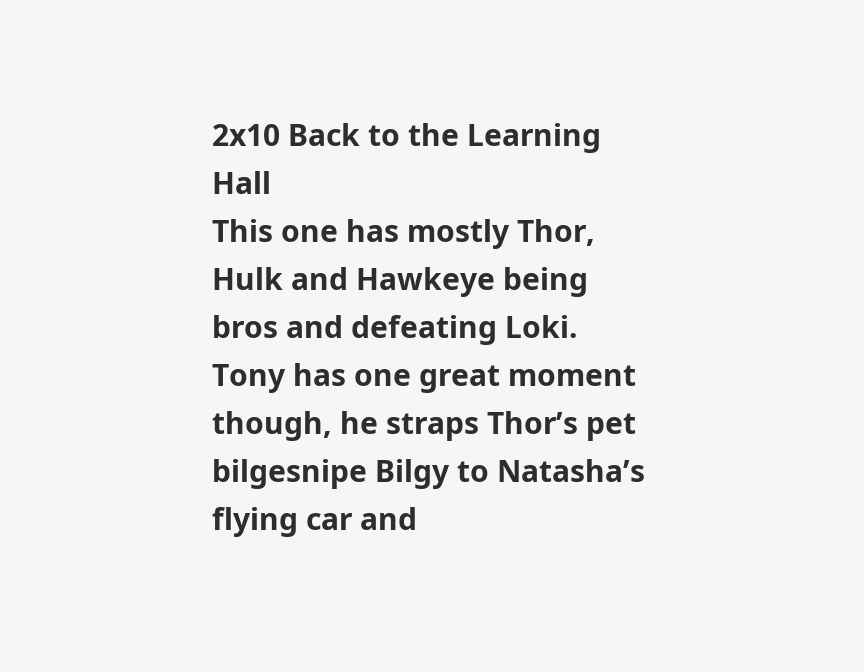2x10 Back to the Learning Hall
This one has mostly Thor, Hulk and Hawkeye being bros and defeating Loki.
Tony has one great moment though, he straps Thor’s pet bilgesnipe Bilgy to Natasha’s flying car and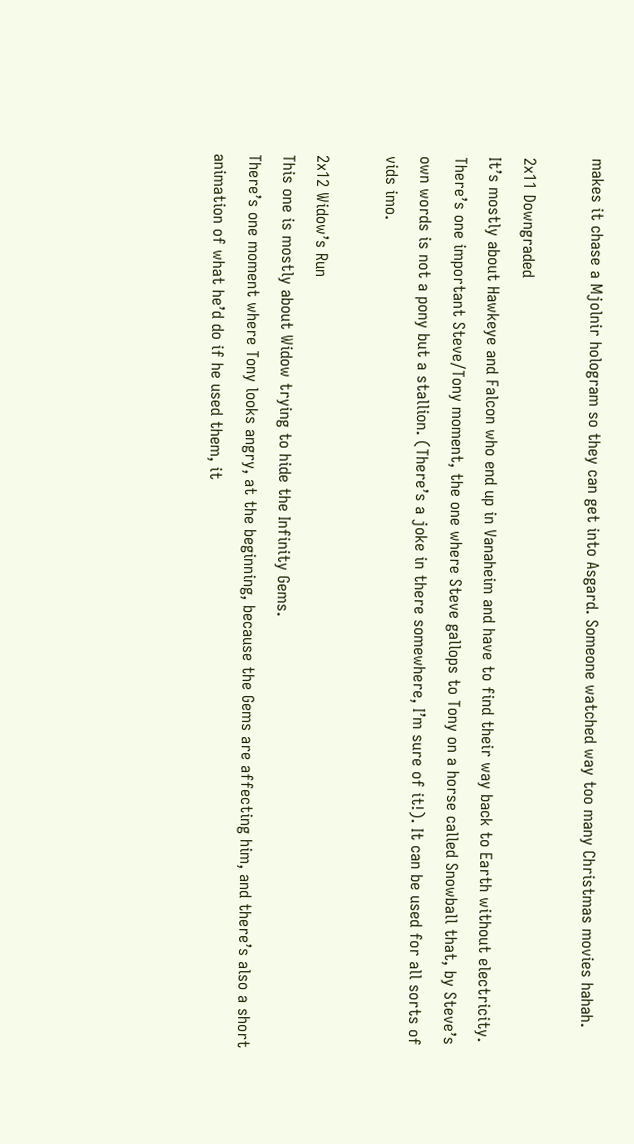makes it chase a Mjolnir hologram so they can get into Asgard. Someone watched way too many Christmas movies hahah.

2x11 Downgraded
It’s mostly about Hawkeye and Falcon who end up in Vanaheim and have to find their way back to Earth without electricity.
There’s one important Steve/Tony moment, the one where Steve gallops to Tony on a horse called Snowball that, by Steve’s own words is not a pony but a stallion. (There’s a joke in there somewhere, I’m sure of it!). It can be used for all sorts of vids imo.

2x12 Widow’s Run
This one is mostly about Widow trying to hide the Infinity Gems.
There’s one moment where Tony looks angry, at the beginning, because the Gems are affecting him, and there’s also a short animation of what he’d do if he used them, it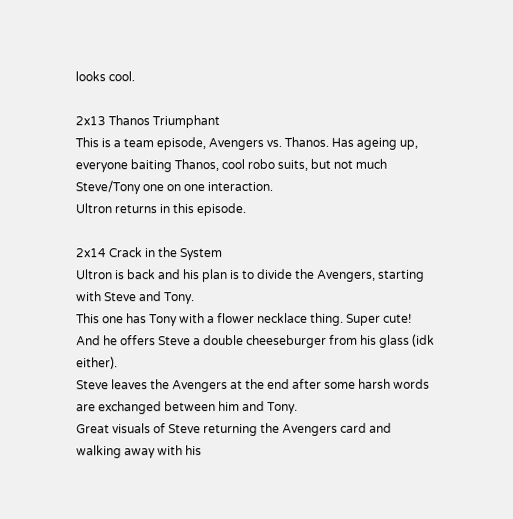looks cool.

2x13 Thanos Triumphant
This is a team episode, Avengers vs. Thanos. Has ageing up, everyone baiting Thanos, cool robo suits, but not much Steve/Tony one on one interaction.
Ultron returns in this episode.

2x14 Crack in the System
Ultron is back and his plan is to divide the Avengers, starting with Steve and Tony.
This one has Tony with a flower necklace thing. Super cute! And he offers Steve a double cheeseburger from his glass (idk either).
Steve leaves the Avengers at the end after some harsh words are exchanged between him and Tony.
Great visuals of Steve returning the Avengers card and walking away with his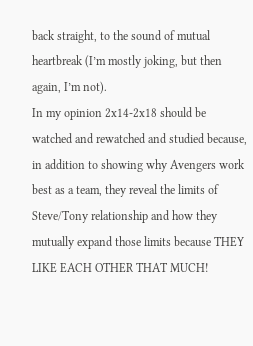back straight, to the sound of mutual heartbreak (I’m mostly joking, but then again, I’m not).
In my opinion 2x14-2x18 should be watched and rewatched and studied because, in addition to showing why Avengers work best as a team, they reveal the limits of Steve/Tony relationship and how they mutually expand those limits because THEY LIKE EACH OTHER THAT MUCH!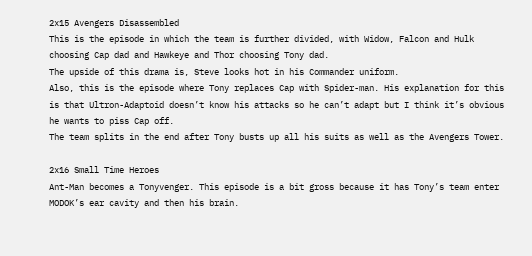2x15 Avengers Disassembled
This is the episode in which the team is further divided, with Widow, Falcon and Hulk choosing Cap dad and Hawkeye and Thor choosing Tony dad.
The upside of this drama is, Steve looks hot in his Commander uniform.
Also, this is the episode where Tony replaces Cap with Spider-man. His explanation for this is that Ultron-Adaptoid doesn’t know his attacks so he can’t adapt but I think it’s obvious he wants to piss Cap off.
The team splits in the end after Tony busts up all his suits as well as the Avengers Tower.

2x16 Small Time Heroes
Ant-Man becomes a Tonyvenger. This episode is a bit gross because it has Tony’s team enter MODOK’s ear cavity and then his brain.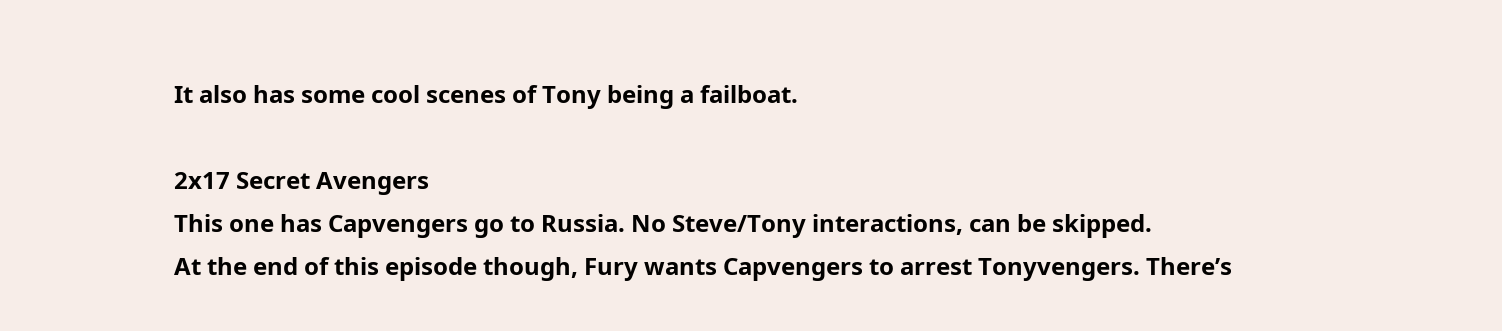It also has some cool scenes of Tony being a failboat.

2x17 Secret Avengers
This one has Capvengers go to Russia. No Steve/Tony interactions, can be skipped.
At the end of this episode though, Fury wants Capvengers to arrest Tonyvengers. There’s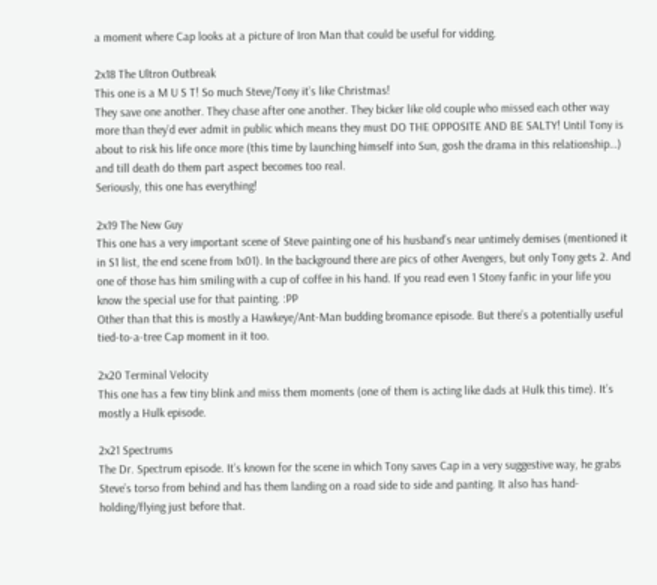a moment where Cap looks at a picture of Iron Man that could be useful for vidding.

2x18 The Ultron Outbreak
This one is a M U S T! So much Steve/Tony it’s like Christmas!
They save one another. They chase after one another. They bicker like old couple who missed each other way more than they’d ever admit in public which means they must DO THE OPPOSITE AND BE SALTY! Until Tony is about to risk his life once more (this time by launching himself into Sun, gosh the drama in this relationship…) and till death do them part aspect becomes too real.
Seriously, this one has everything!

2x19 The New Guy
This one has a very important scene of Steve painting one of his husband’s near untimely demises (mentioned it in S1 list, the end scene from 1x01). In the background there are pics of other Avengers, but only Tony gets 2. And one of those has him smiling with a cup of coffee in his hand. If you read even 1 Stony fanfic in your life you know the special use for that painting. :PP
Other than that this is mostly a Hawkeye/Ant-Man budding bromance episode. But there’s a potentially useful tied-to-a-tree Cap moment in it too.

2x20 Terminal Velocity
This one has a few tiny blink and miss them moments (one of them is acting like dads at Hulk this time). It’s mostly a Hulk episode.

2x21 Spectrums
The Dr. Spectrum episode. It’s known for the scene in which Tony saves Cap in a very suggestive way, he grabs Steve’s torso from behind and has them landing on a road side to side and panting. It also has hand-holding/flying just before that.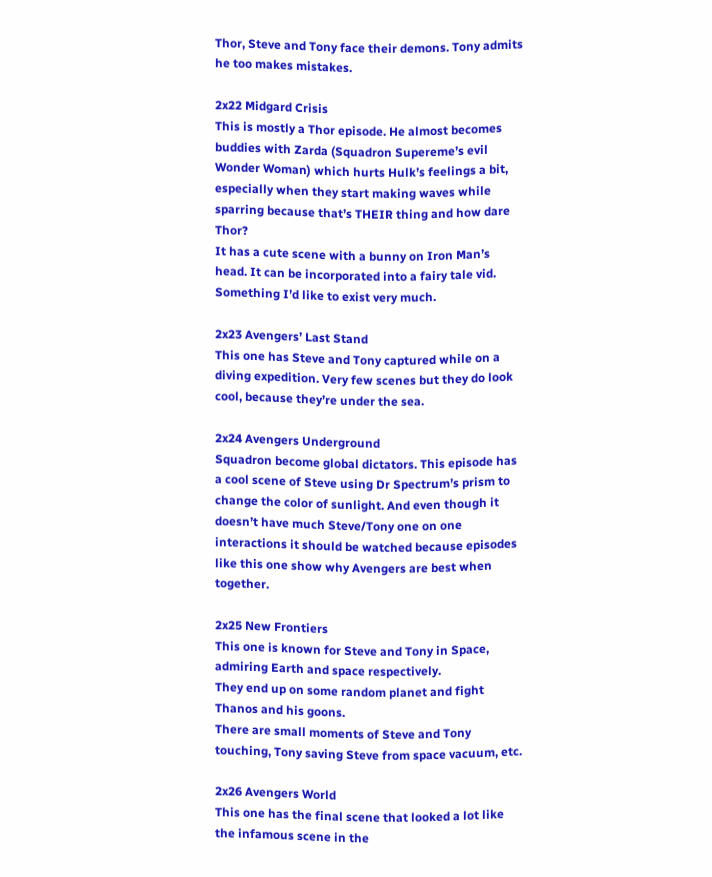Thor, Steve and Tony face their demons. Tony admits he too makes mistakes.

2x22 Midgard Crisis
This is mostly a Thor episode. He almost becomes buddies with Zarda (Squadron Supereme’s evil Wonder Woman) which hurts Hulk’s feelings a bit, especially when they start making waves while sparring because that’s THEIR thing and how dare Thor?
It has a cute scene with a bunny on Iron Man’s head. It can be incorporated into a fairy tale vid. Something I’d like to exist very much.

2x23 Avengers’ Last Stand
This one has Steve and Tony captured while on a diving expedition. Very few scenes but they do look cool, because they’re under the sea.

2x24 Avengers Underground
Squadron become global dictators. This episode has a cool scene of Steve using Dr Spectrum’s prism to change the color of sunlight. And even though it doesn’t have much Steve/Tony one on one interactions it should be watched because episodes like this one show why Avengers are best when together.

2x25 New Frontiers
This one is known for Steve and Tony in Space, admiring Earth and space respectively.
They end up on some random planet and fight Thanos and his goons.
There are small moments of Steve and Tony touching, Tony saving Steve from space vacuum, etc.

2x26 Avengers World
This one has the final scene that looked a lot like the infamous scene in the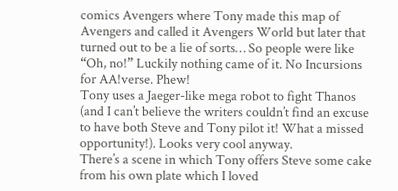comics Avengers where Tony made this map of Avengers and called it Avengers World but later that turned out to be a lie of sorts… So people were like “Oh, no!” Luckily nothing came of it. No Incursions for AA!verse. Phew!
Tony uses a Jaeger-like mega robot to fight Thanos (and I can’t believe the writers couldn’t find an excuse to have both Steve and Tony pilot it! What a missed opportunity!). Looks very cool anyway.
There’s a scene in which Tony offers Steve some cake from his own plate which I loved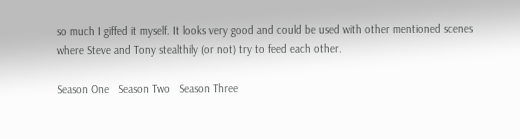so much I giffed it myself. It looks very good and could be used with other mentioned scenes where Steve and Tony stealthily (or not) try to feed each other.

Season One   Season Two   Season Three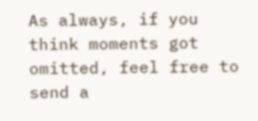As always, if you think moments got omitted, feel free to send a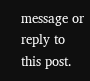message or reply to this post.